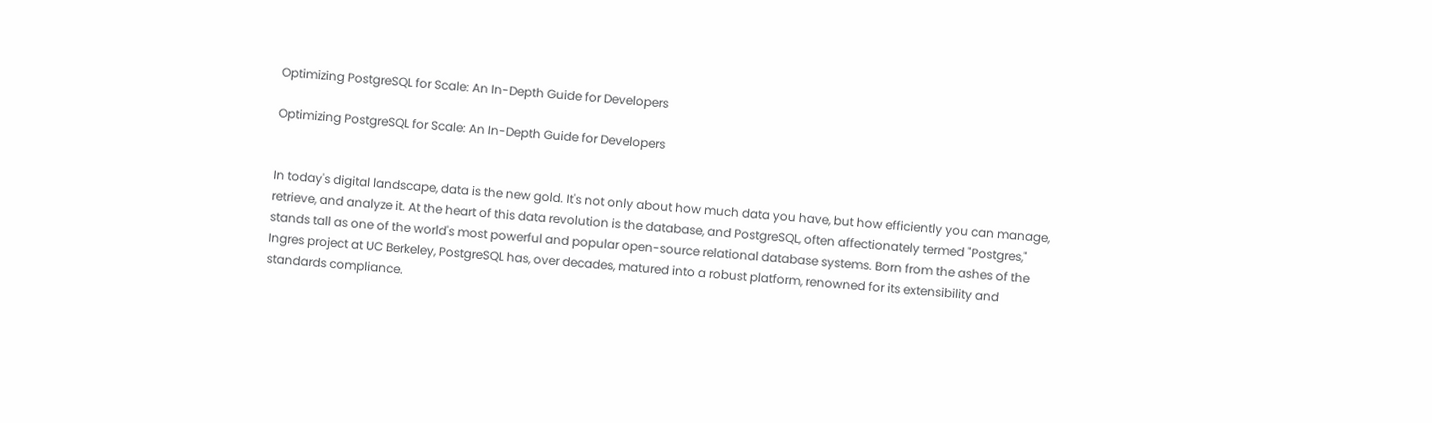Optimizing PostgreSQL for Scale: An In-Depth Guide for Developers

Optimizing PostgreSQL for Scale: An In-Depth Guide for Developers


In today's digital landscape, data is the new gold. It's not only about how much data you have, but how efficiently you can manage, retrieve, and analyze it. At the heart of this data revolution is the database, and PostgreSQL, often affectionately termed "Postgres," stands tall as one of the world's most powerful and popular open-source relational database systems. Born from the ashes of the Ingres project at UC Berkeley, PostgreSQL has, over decades, matured into a robust platform, renowned for its extensibility and standards compliance.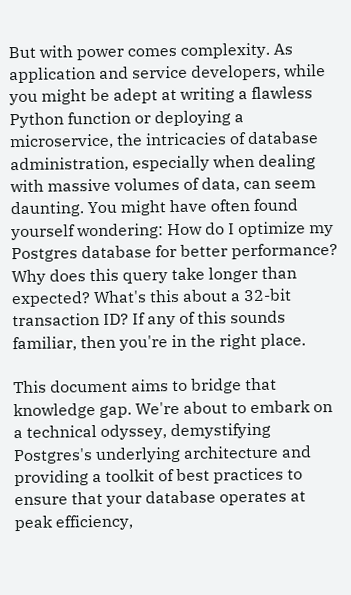But with power comes complexity. As application and service developers, while you might be adept at writing a flawless Python function or deploying a microservice, the intricacies of database administration, especially when dealing with massive volumes of data, can seem daunting. You might have often found yourself wondering: How do I optimize my Postgres database for better performance? Why does this query take longer than expected? What's this about a 32-bit transaction ID? If any of this sounds familiar, then you're in the right place.

This document aims to bridge that knowledge gap. We're about to embark on a technical odyssey, demystifying Postgres's underlying architecture and providing a toolkit of best practices to ensure that your database operates at peak efficiency,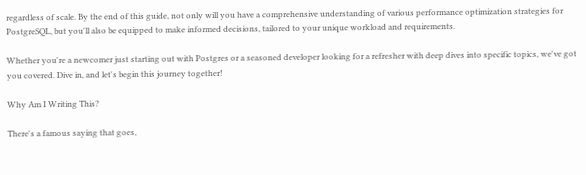regardless of scale. By the end of this guide, not only will you have a comprehensive understanding of various performance optimization strategies for PostgreSQL, but you'll also be equipped to make informed decisions, tailored to your unique workload and requirements.

Whether you're a newcomer just starting out with Postgres or a seasoned developer looking for a refresher with deep dives into specific topics, we've got you covered. Dive in, and let's begin this journey together!

Why Am I Writing This?

There's a famous saying that goes,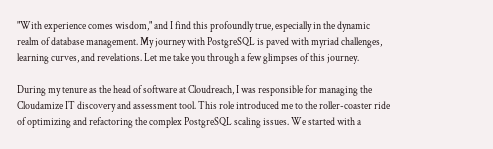"With experience comes wisdom," and I find this profoundly true, especially in the dynamic realm of database management. My journey with PostgreSQL is paved with myriad challenges, learning curves, and revelations. Let me take you through a few glimpses of this journey.

During my tenure as the head of software at Cloudreach, I was responsible for managing the Cloudamize IT discovery and assessment tool. This role introduced me to the roller-coaster ride of optimizing and refactoring the complex PostgreSQL scaling issues. We started with a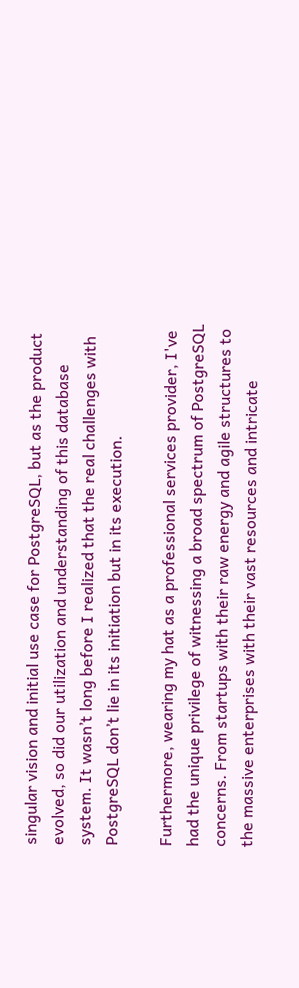singular vision and initial use case for PostgreSQL, but as the product evolved, so did our utilization and understanding of this database system. It wasn’t long before I realized that the real challenges with PostgreSQL don’t lie in its initiation but in its execution.

Furthermore, wearing my hat as a professional services provider, I've had the unique privilege of witnessing a broad spectrum of PostgreSQL concerns. From startups with their raw energy and agile structures to the massive enterprises with their vast resources and intricate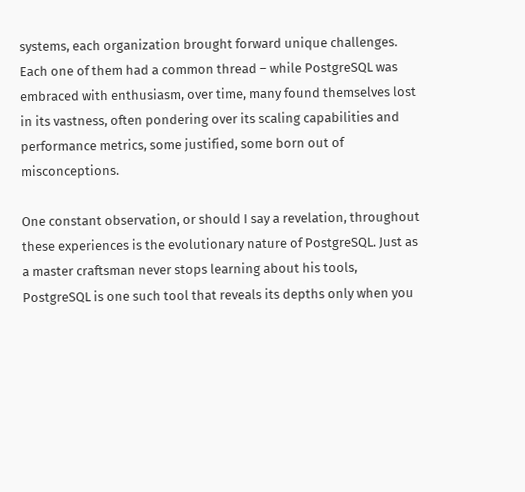systems, each organization brought forward unique challenges. Each one of them had a common thread – while PostgreSQL was embraced with enthusiasm, over time, many found themselves lost in its vastness, often pondering over its scaling capabilities and performance metrics, some justified, some born out of misconceptions.

One constant observation, or should I say a revelation, throughout these experiences is the evolutionary nature of PostgreSQL. Just as a master craftsman never stops learning about his tools, PostgreSQL is one such tool that reveals its depths only when you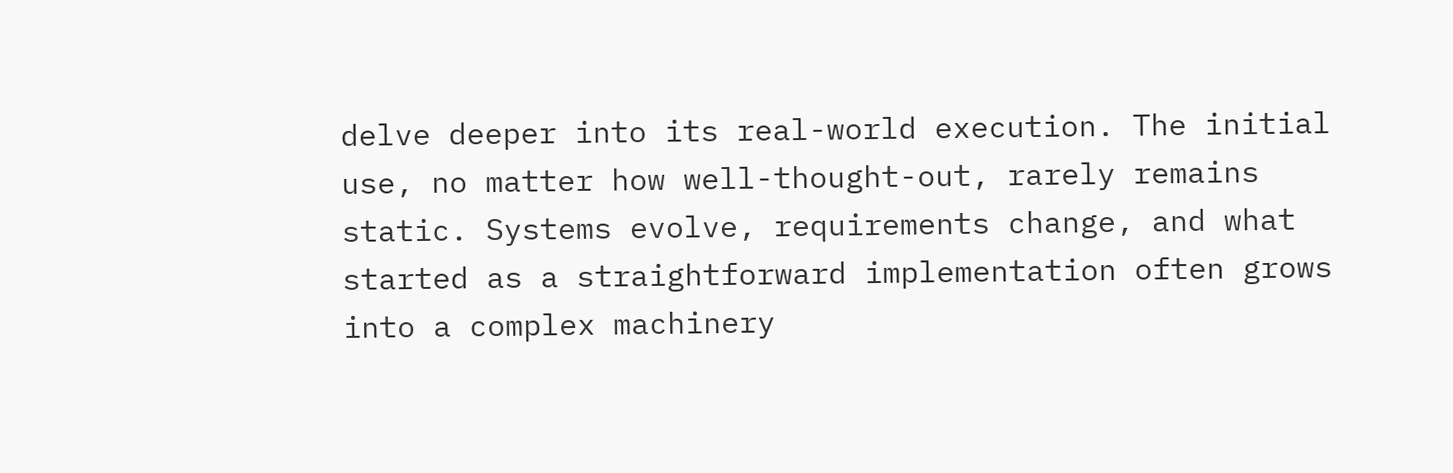delve deeper into its real-world execution. The initial use, no matter how well-thought-out, rarely remains static. Systems evolve, requirements change, and what started as a straightforward implementation often grows into a complex machinery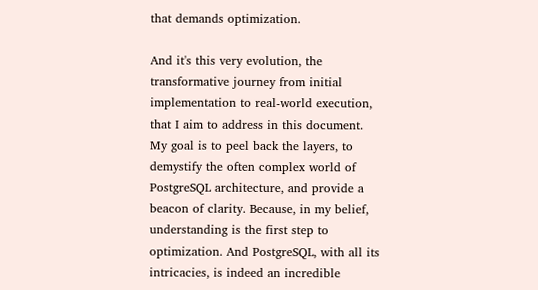that demands optimization.

And it's this very evolution, the transformative journey from initial implementation to real-world execution, that I aim to address in this document. My goal is to peel back the layers, to demystify the often complex world of PostgreSQL architecture, and provide a beacon of clarity. Because, in my belief, understanding is the first step to optimization. And PostgreSQL, with all its intricacies, is indeed an incredible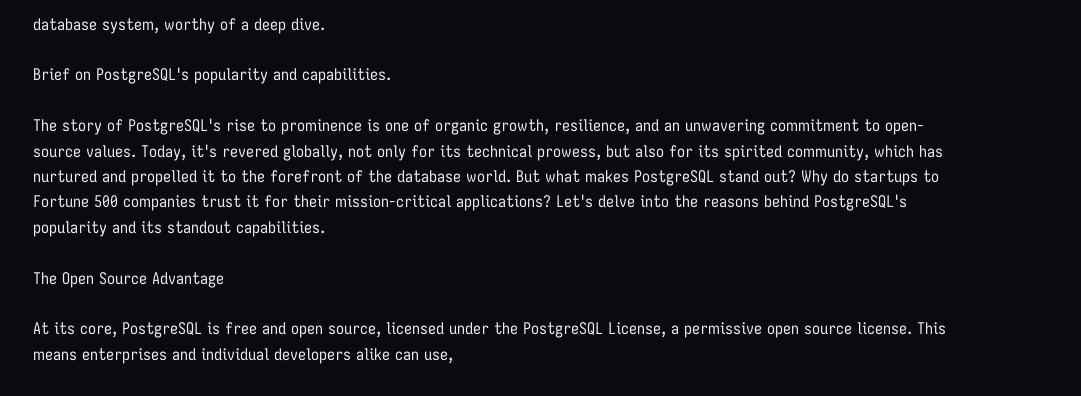database system, worthy of a deep dive.

Brief on PostgreSQL's popularity and capabilities.

The story of PostgreSQL's rise to prominence is one of organic growth, resilience, and an unwavering commitment to open-source values. Today, it's revered globally, not only for its technical prowess, but also for its spirited community, which has nurtured and propelled it to the forefront of the database world. But what makes PostgreSQL stand out? Why do startups to Fortune 500 companies trust it for their mission-critical applications? Let's delve into the reasons behind PostgreSQL's popularity and its standout capabilities.

The Open Source Advantage

At its core, PostgreSQL is free and open source, licensed under the PostgreSQL License, a permissive open source license. This means enterprises and individual developers alike can use,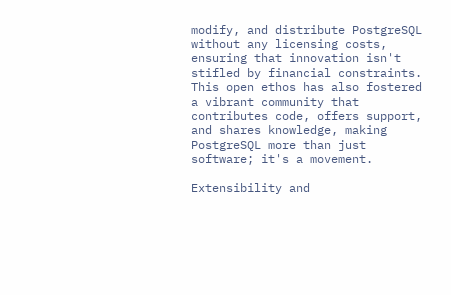modify, and distribute PostgreSQL without any licensing costs, ensuring that innovation isn't stifled by financial constraints. This open ethos has also fostered a vibrant community that contributes code, offers support, and shares knowledge, making PostgreSQL more than just software; it's a movement.

Extensibility and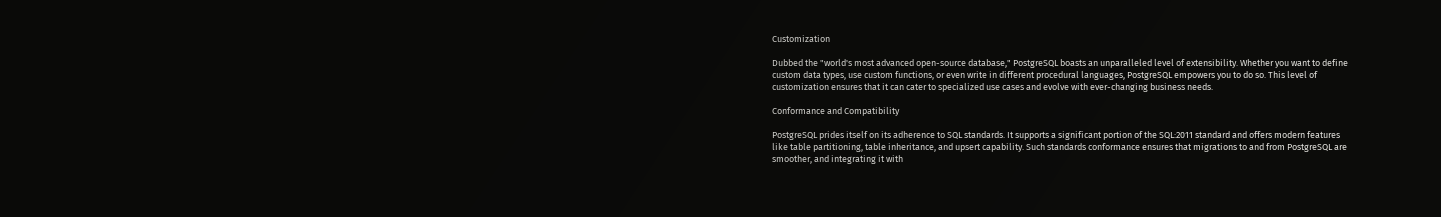Customization

Dubbed the "world's most advanced open-source database," PostgreSQL boasts an unparalleled level of extensibility. Whether you want to define custom data types, use custom functions, or even write in different procedural languages, PostgreSQL empowers you to do so. This level of customization ensures that it can cater to specialized use cases and evolve with ever-changing business needs.

Conformance and Compatibility

PostgreSQL prides itself on its adherence to SQL standards. It supports a significant portion of the SQL:2011 standard and offers modern features like table partitioning, table inheritance, and upsert capability. Such standards conformance ensures that migrations to and from PostgreSQL are smoother, and integrating it with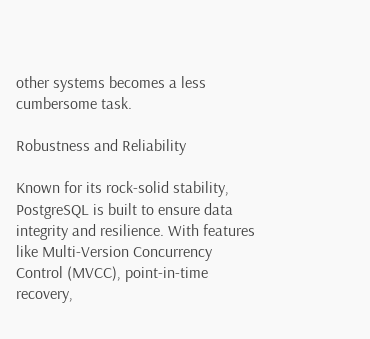other systems becomes a less cumbersome task.

Robustness and Reliability

Known for its rock-solid stability, PostgreSQL is built to ensure data integrity and resilience. With features like Multi-Version Concurrency Control (MVCC), point-in-time recovery,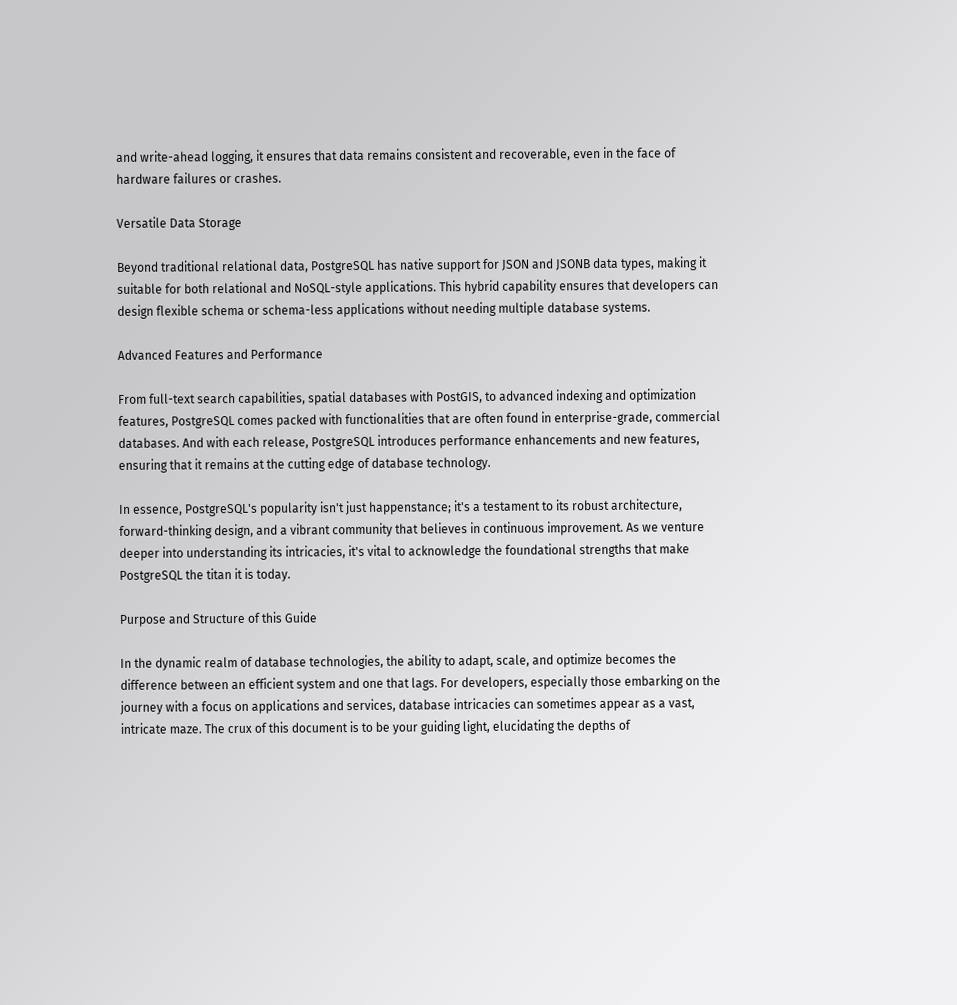and write-ahead logging, it ensures that data remains consistent and recoverable, even in the face of hardware failures or crashes.

Versatile Data Storage

Beyond traditional relational data, PostgreSQL has native support for JSON and JSONB data types, making it suitable for both relational and NoSQL-style applications. This hybrid capability ensures that developers can design flexible schema or schema-less applications without needing multiple database systems.

Advanced Features and Performance

From full-text search capabilities, spatial databases with PostGIS, to advanced indexing and optimization features, PostgreSQL comes packed with functionalities that are often found in enterprise-grade, commercial databases. And with each release, PostgreSQL introduces performance enhancements and new features, ensuring that it remains at the cutting edge of database technology.

In essence, PostgreSQL's popularity isn't just happenstance; it's a testament to its robust architecture, forward-thinking design, and a vibrant community that believes in continuous improvement. As we venture deeper into understanding its intricacies, it's vital to acknowledge the foundational strengths that make PostgreSQL the titan it is today.

Purpose and Structure of this Guide

In the dynamic realm of database technologies, the ability to adapt, scale, and optimize becomes the difference between an efficient system and one that lags. For developers, especially those embarking on the journey with a focus on applications and services, database intricacies can sometimes appear as a vast, intricate maze. The crux of this document is to be your guiding light, elucidating the depths of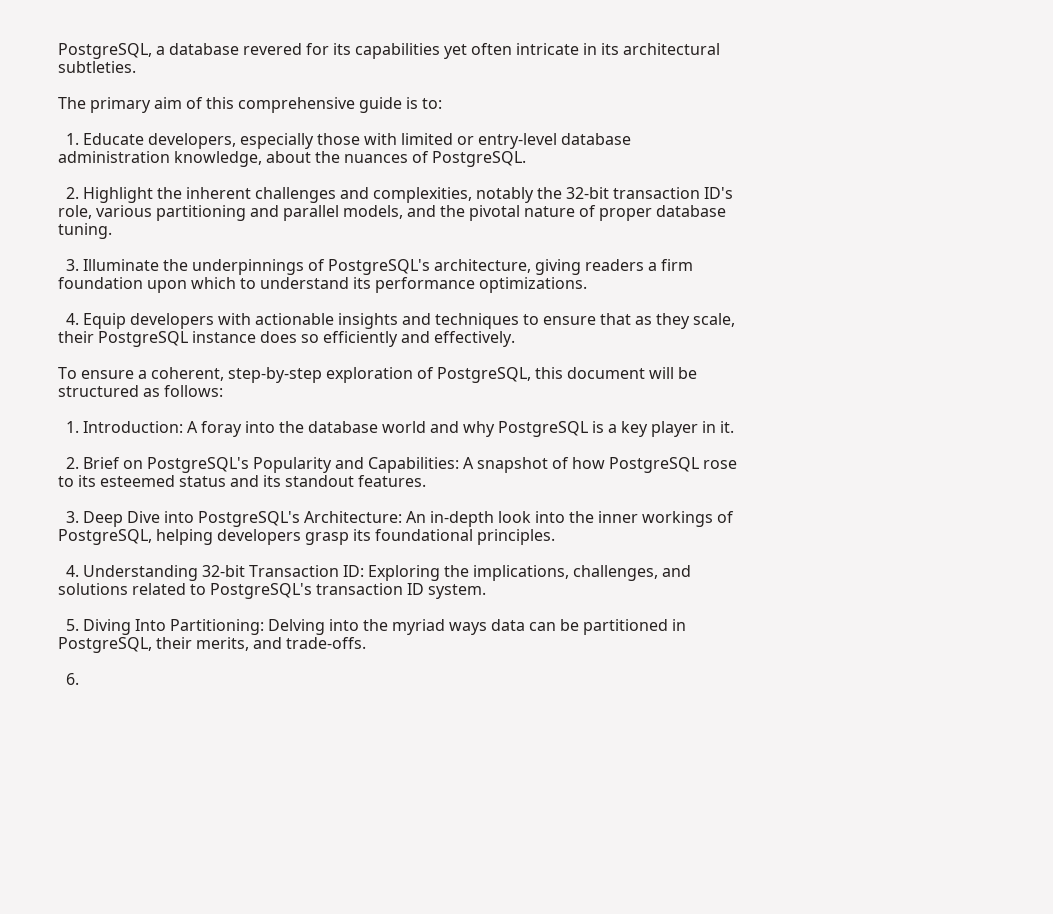PostgreSQL, a database revered for its capabilities yet often intricate in its architectural subtleties.

The primary aim of this comprehensive guide is to:

  1. Educate developers, especially those with limited or entry-level database administration knowledge, about the nuances of PostgreSQL.

  2. Highlight the inherent challenges and complexities, notably the 32-bit transaction ID's role, various partitioning and parallel models, and the pivotal nature of proper database tuning.

  3. Illuminate the underpinnings of PostgreSQL's architecture, giving readers a firm foundation upon which to understand its performance optimizations.

  4. Equip developers with actionable insights and techniques to ensure that as they scale, their PostgreSQL instance does so efficiently and effectively.

To ensure a coherent, step-by-step exploration of PostgreSQL, this document will be structured as follows:

  1. Introduction: A foray into the database world and why PostgreSQL is a key player in it.

  2. Brief on PostgreSQL's Popularity and Capabilities: A snapshot of how PostgreSQL rose to its esteemed status and its standout features.

  3. Deep Dive into PostgreSQL's Architecture: An in-depth look into the inner workings of PostgreSQL, helping developers grasp its foundational principles.

  4. Understanding 32-bit Transaction ID: Exploring the implications, challenges, and solutions related to PostgreSQL's transaction ID system.

  5. Diving Into Partitioning: Delving into the myriad ways data can be partitioned in PostgreSQL, their merits, and trade-offs.

  6.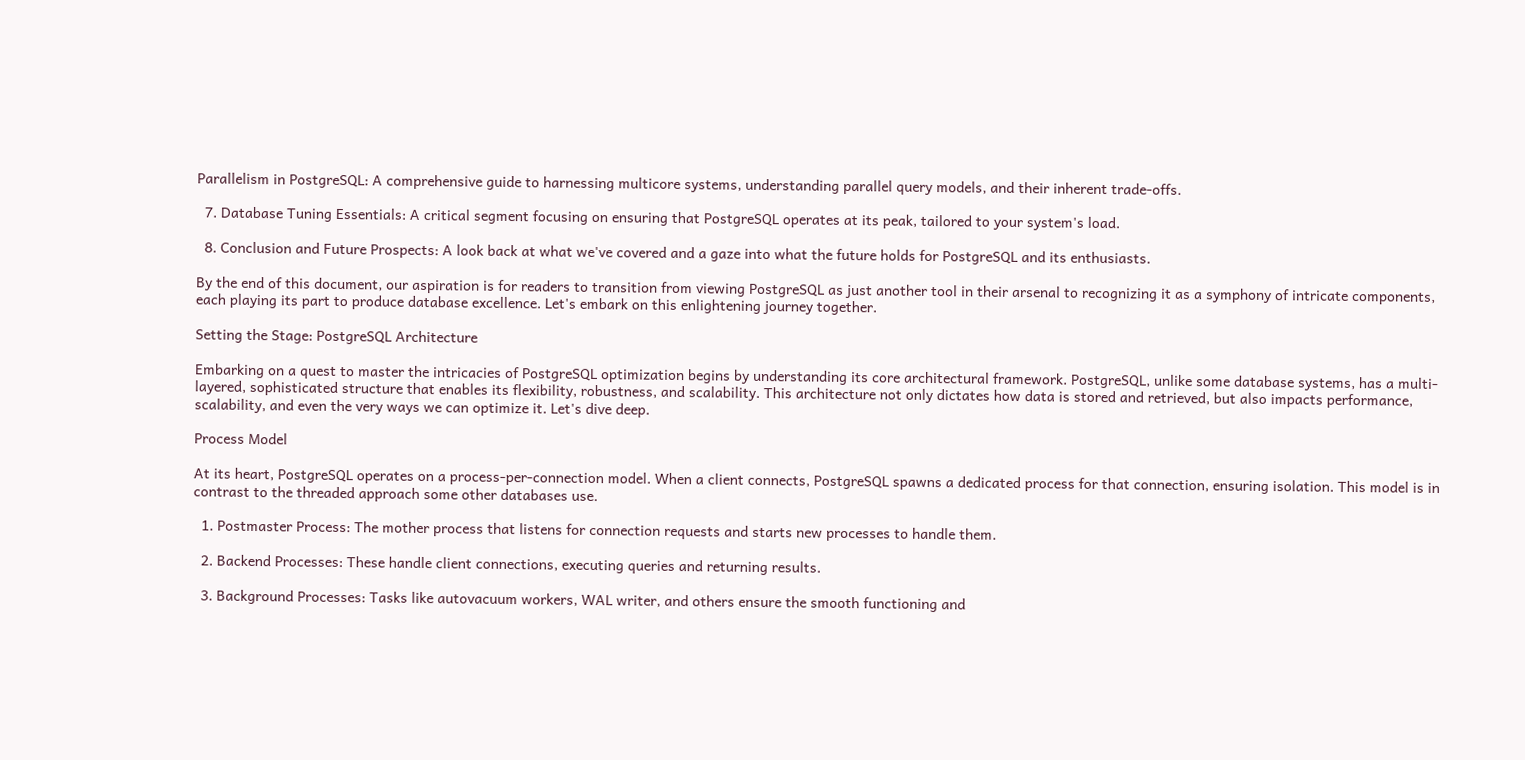Parallelism in PostgreSQL: A comprehensive guide to harnessing multicore systems, understanding parallel query models, and their inherent trade-offs.

  7. Database Tuning Essentials: A critical segment focusing on ensuring that PostgreSQL operates at its peak, tailored to your system's load.

  8. Conclusion and Future Prospects: A look back at what we've covered and a gaze into what the future holds for PostgreSQL and its enthusiasts.

By the end of this document, our aspiration is for readers to transition from viewing PostgreSQL as just another tool in their arsenal to recognizing it as a symphony of intricate components, each playing its part to produce database excellence. Let's embark on this enlightening journey together.

Setting the Stage: PostgreSQL Architecture

Embarking on a quest to master the intricacies of PostgreSQL optimization begins by understanding its core architectural framework. PostgreSQL, unlike some database systems, has a multi-layered, sophisticated structure that enables its flexibility, robustness, and scalability. This architecture not only dictates how data is stored and retrieved, but also impacts performance, scalability, and even the very ways we can optimize it. Let's dive deep.

Process Model

At its heart, PostgreSQL operates on a process-per-connection model. When a client connects, PostgreSQL spawns a dedicated process for that connection, ensuring isolation. This model is in contrast to the threaded approach some other databases use.

  1. Postmaster Process: The mother process that listens for connection requests and starts new processes to handle them.

  2. Backend Processes: These handle client connections, executing queries and returning results.

  3. Background Processes: Tasks like autovacuum workers, WAL writer, and others ensure the smooth functioning and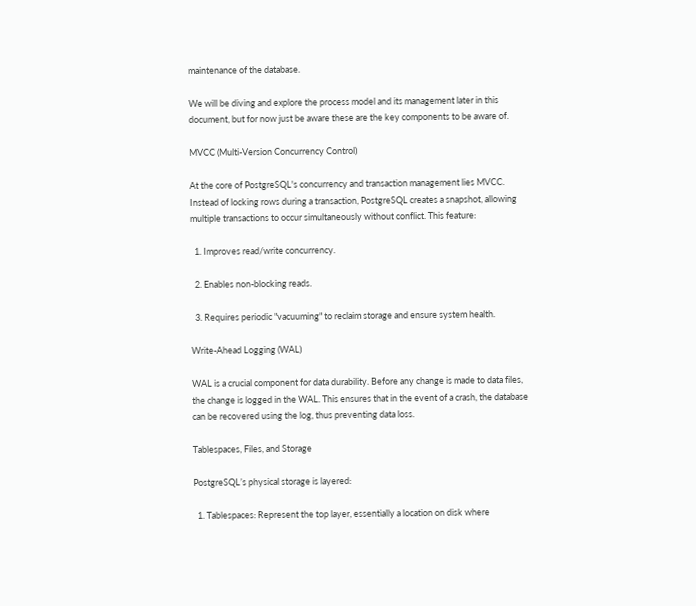maintenance of the database.

We will be diving and explore the process model and its management later in this document, but for now just be aware these are the key components to be aware of.

MVCC (Multi-Version Concurrency Control)

At the core of PostgreSQL's concurrency and transaction management lies MVCC. Instead of locking rows during a transaction, PostgreSQL creates a snapshot, allowing multiple transactions to occur simultaneously without conflict. This feature:

  1. Improves read/write concurrency.

  2. Enables non-blocking reads.

  3. Requires periodic "vacuuming" to reclaim storage and ensure system health.

Write-Ahead Logging (WAL)

WAL is a crucial component for data durability. Before any change is made to data files, the change is logged in the WAL. This ensures that in the event of a crash, the database can be recovered using the log, thus preventing data loss.

Tablespaces, Files, and Storage

PostgreSQL’s physical storage is layered:

  1. Tablespaces: Represent the top layer, essentially a location on disk where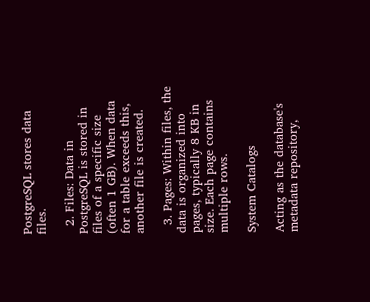PostgreSQL stores data files.

  2. Files: Data in PostgreSQL is stored in files of a specific size (often 1 GB). When data for a table exceeds this, another file is created.

  3. Pages: Within files, the data is organized into pages, typically 8 KB in size. Each page contains multiple rows.

System Catalogs

Acting as the database's metadata repository,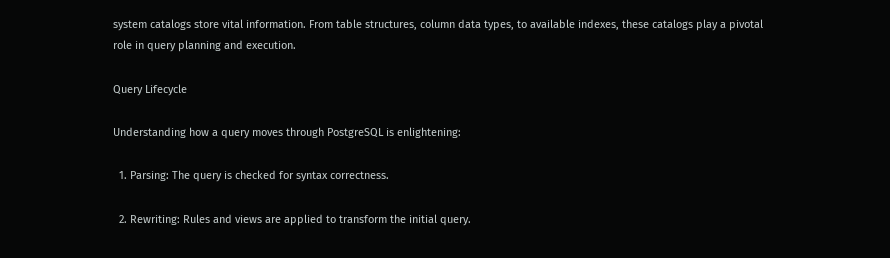system catalogs store vital information. From table structures, column data types, to available indexes, these catalogs play a pivotal role in query planning and execution.

Query Lifecycle

Understanding how a query moves through PostgreSQL is enlightening:

  1. Parsing: The query is checked for syntax correctness.

  2. Rewriting: Rules and views are applied to transform the initial query.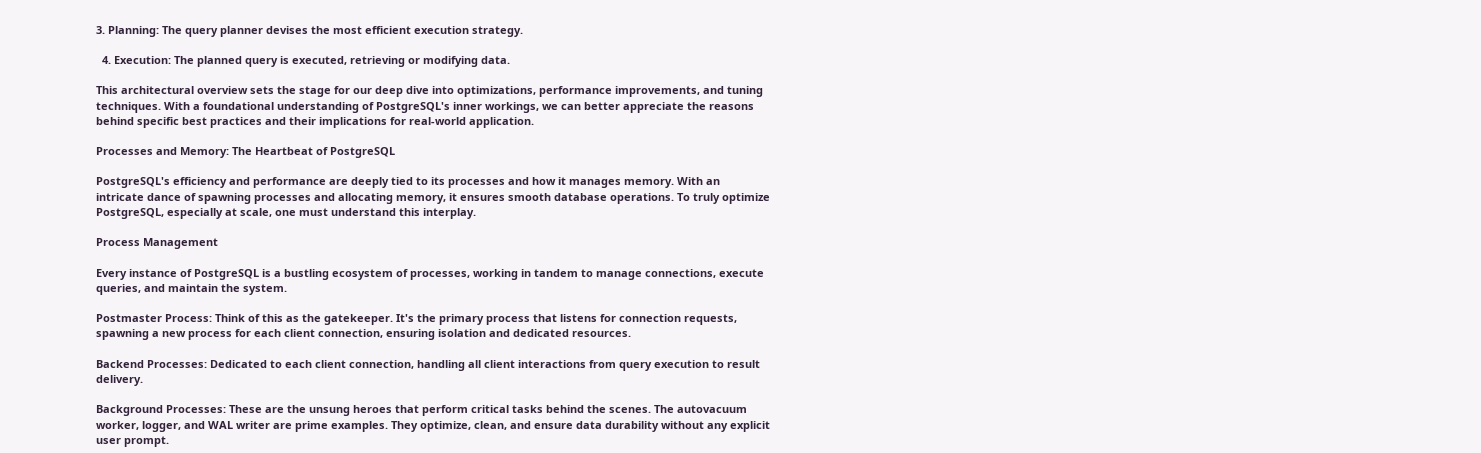3. Planning: The query planner devises the most efficient execution strategy.

  4. Execution: The planned query is executed, retrieving or modifying data.

This architectural overview sets the stage for our deep dive into optimizations, performance improvements, and tuning techniques. With a foundational understanding of PostgreSQL's inner workings, we can better appreciate the reasons behind specific best practices and their implications for real-world application.

Processes and Memory: The Heartbeat of PostgreSQL

PostgreSQL's efficiency and performance are deeply tied to its processes and how it manages memory. With an intricate dance of spawning processes and allocating memory, it ensures smooth database operations. To truly optimize PostgreSQL, especially at scale, one must understand this interplay.

Process Management

Every instance of PostgreSQL is a bustling ecosystem of processes, working in tandem to manage connections, execute queries, and maintain the system.

Postmaster Process: Think of this as the gatekeeper. It's the primary process that listens for connection requests, spawning a new process for each client connection, ensuring isolation and dedicated resources.

Backend Processes: Dedicated to each client connection, handling all client interactions from query execution to result delivery.

Background Processes: These are the unsung heroes that perform critical tasks behind the scenes. The autovacuum worker, logger, and WAL writer are prime examples. They optimize, clean, and ensure data durability without any explicit user prompt.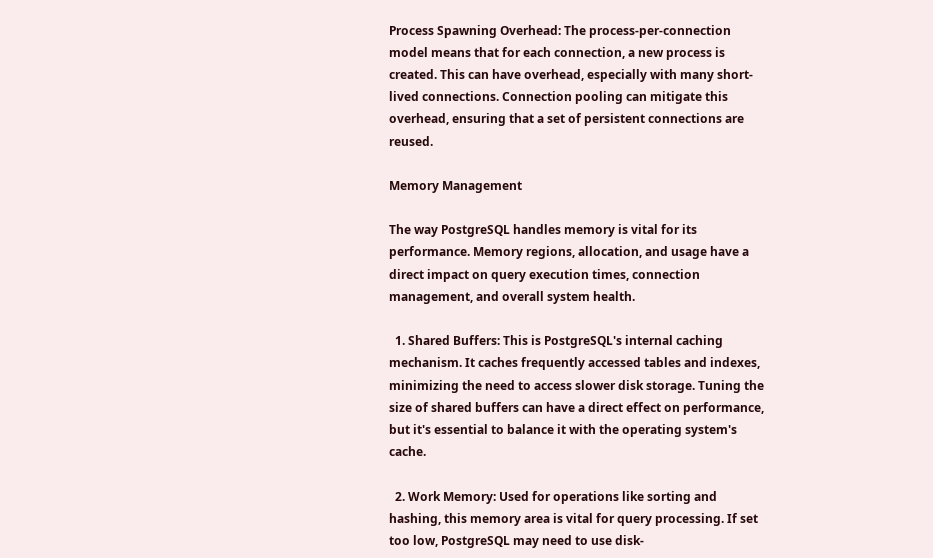Process Spawning Overhead: The process-per-connection model means that for each connection, a new process is created. This can have overhead, especially with many short-lived connections. Connection pooling can mitigate this overhead, ensuring that a set of persistent connections are reused.

Memory Management

The way PostgreSQL handles memory is vital for its performance. Memory regions, allocation, and usage have a direct impact on query execution times, connection management, and overall system health.

  1. Shared Buffers: This is PostgreSQL's internal caching mechanism. It caches frequently accessed tables and indexes, minimizing the need to access slower disk storage. Tuning the size of shared buffers can have a direct effect on performance, but it's essential to balance it with the operating system's cache.

  2. Work Memory: Used for operations like sorting and hashing, this memory area is vital for query processing. If set too low, PostgreSQL may need to use disk-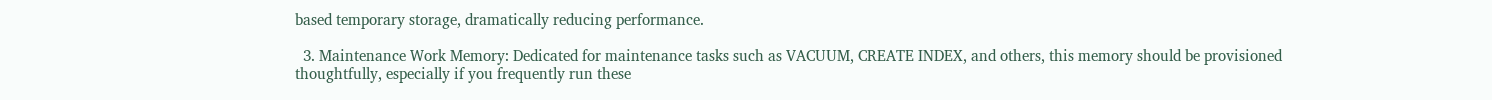based temporary storage, dramatically reducing performance.

  3. Maintenance Work Memory: Dedicated for maintenance tasks such as VACUUM, CREATE INDEX, and others, this memory should be provisioned thoughtfully, especially if you frequently run these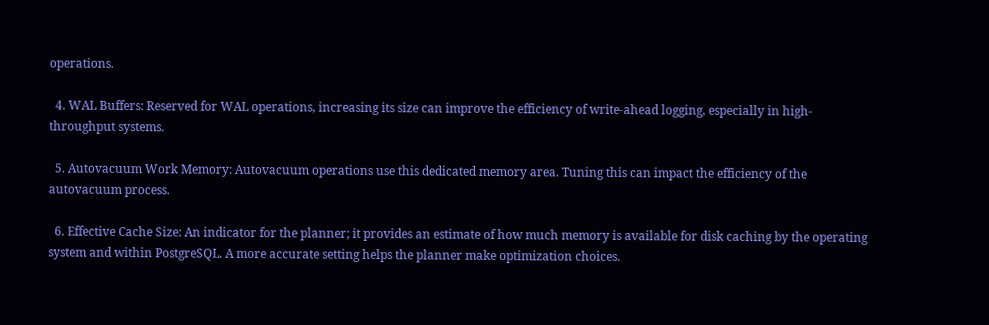operations.

  4. WAL Buffers: Reserved for WAL operations, increasing its size can improve the efficiency of write-ahead logging, especially in high-throughput systems.

  5. Autovacuum Work Memory: Autovacuum operations use this dedicated memory area. Tuning this can impact the efficiency of the autovacuum process.

  6. Effective Cache Size: An indicator for the planner; it provides an estimate of how much memory is available for disk caching by the operating system and within PostgreSQL. A more accurate setting helps the planner make optimization choices.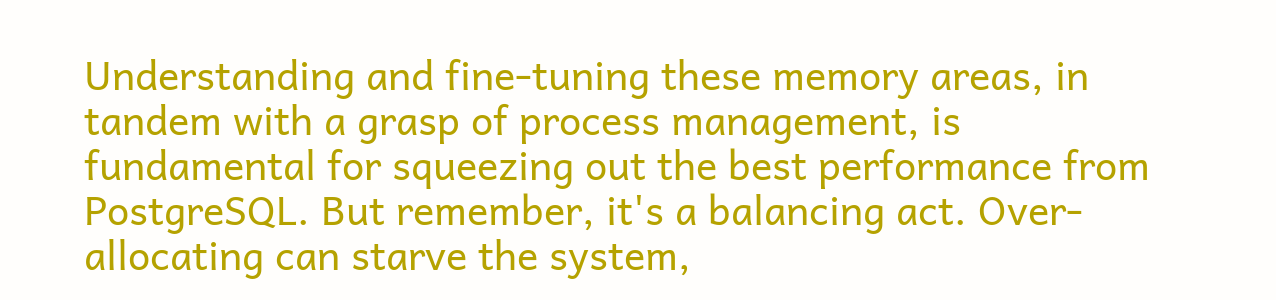Understanding and fine-tuning these memory areas, in tandem with a grasp of process management, is fundamental for squeezing out the best performance from PostgreSQL. But remember, it's a balancing act. Over-allocating can starve the system,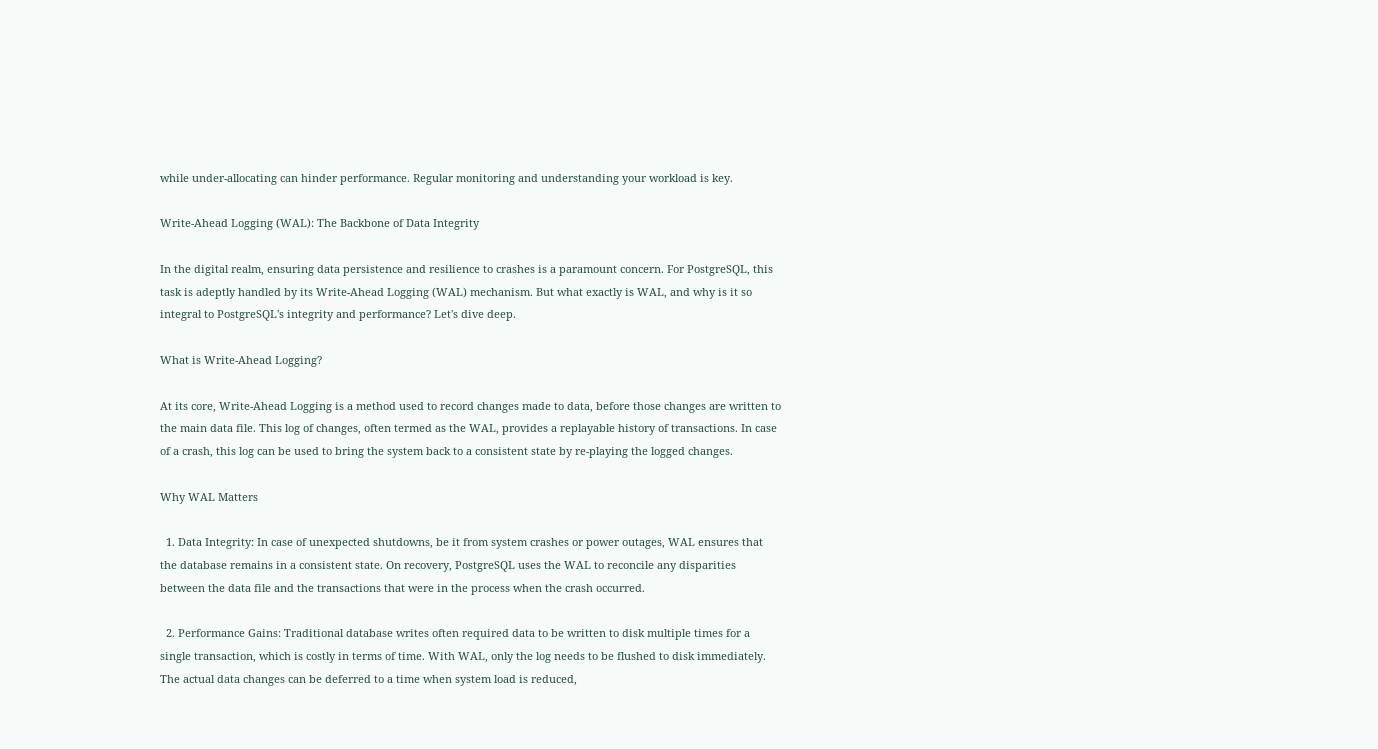while under-allocating can hinder performance. Regular monitoring and understanding your workload is key.

Write-Ahead Logging (WAL): The Backbone of Data Integrity

In the digital realm, ensuring data persistence and resilience to crashes is a paramount concern. For PostgreSQL, this task is adeptly handled by its Write-Ahead Logging (WAL) mechanism. But what exactly is WAL, and why is it so integral to PostgreSQL's integrity and performance? Let's dive deep.

What is Write-Ahead Logging?

At its core, Write-Ahead Logging is a method used to record changes made to data, before those changes are written to the main data file. This log of changes, often termed as the WAL, provides a replayable history of transactions. In case of a crash, this log can be used to bring the system back to a consistent state by re-playing the logged changes.

Why WAL Matters

  1. Data Integrity: In case of unexpected shutdowns, be it from system crashes or power outages, WAL ensures that the database remains in a consistent state. On recovery, PostgreSQL uses the WAL to reconcile any disparities between the data file and the transactions that were in the process when the crash occurred.

  2. Performance Gains: Traditional database writes often required data to be written to disk multiple times for a single transaction, which is costly in terms of time. With WAL, only the log needs to be flushed to disk immediately. The actual data changes can be deferred to a time when system load is reduced,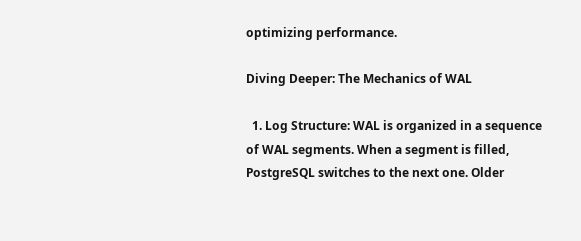optimizing performance.

Diving Deeper: The Mechanics of WAL

  1. Log Structure: WAL is organized in a sequence of WAL segments. When a segment is filled, PostgreSQL switches to the next one. Older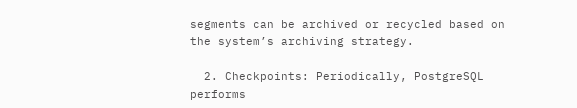segments can be archived or recycled based on the system’s archiving strategy.

  2. Checkpoints: Periodically, PostgreSQL performs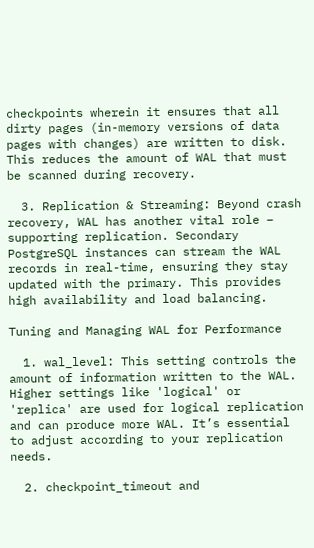checkpoints wherein it ensures that all dirty pages (in-memory versions of data pages with changes) are written to disk. This reduces the amount of WAL that must be scanned during recovery.

  3. Replication & Streaming: Beyond crash recovery, WAL has another vital role – supporting replication. Secondary PostgreSQL instances can stream the WAL records in real-time, ensuring they stay updated with the primary. This provides high availability and load balancing.

Tuning and Managing WAL for Performance

  1. wal_level: This setting controls the amount of information written to the WAL. Higher settings like 'logical' or 'replica' are used for logical replication and can produce more WAL. It’s essential to adjust according to your replication needs.

  2. checkpoint_timeout and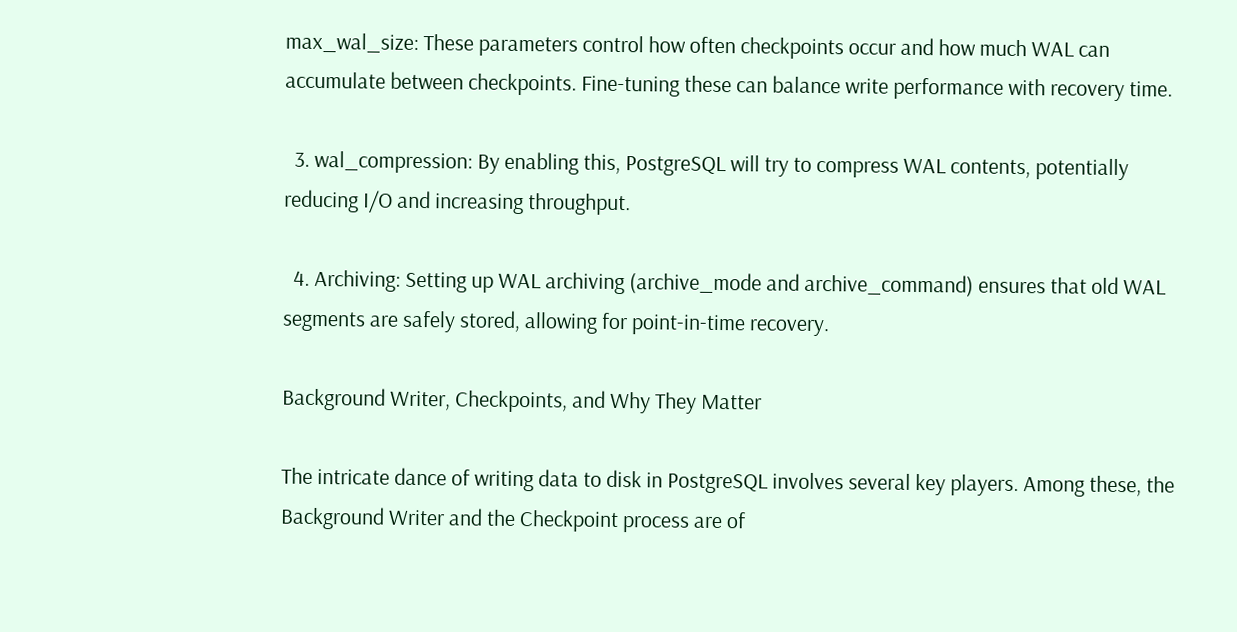max_wal_size: These parameters control how often checkpoints occur and how much WAL can accumulate between checkpoints. Fine-tuning these can balance write performance with recovery time.

  3. wal_compression: By enabling this, PostgreSQL will try to compress WAL contents, potentially reducing I/O and increasing throughput.

  4. Archiving: Setting up WAL archiving (archive_mode and archive_command) ensures that old WAL segments are safely stored, allowing for point-in-time recovery.

Background Writer, Checkpoints, and Why They Matter

The intricate dance of writing data to disk in PostgreSQL involves several key players. Among these, the Background Writer and the Checkpoint process are of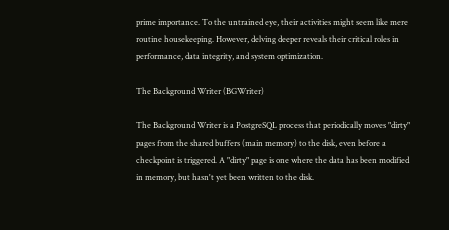prime importance. To the untrained eye, their activities might seem like mere routine housekeeping. However, delving deeper reveals their critical roles in performance, data integrity, and system optimization.

The Background Writer (BGWriter)

The Background Writer is a PostgreSQL process that periodically moves "dirty" pages from the shared buffers (main memory) to the disk, even before a checkpoint is triggered. A "dirty" page is one where the data has been modified in memory, but hasn't yet been written to the disk.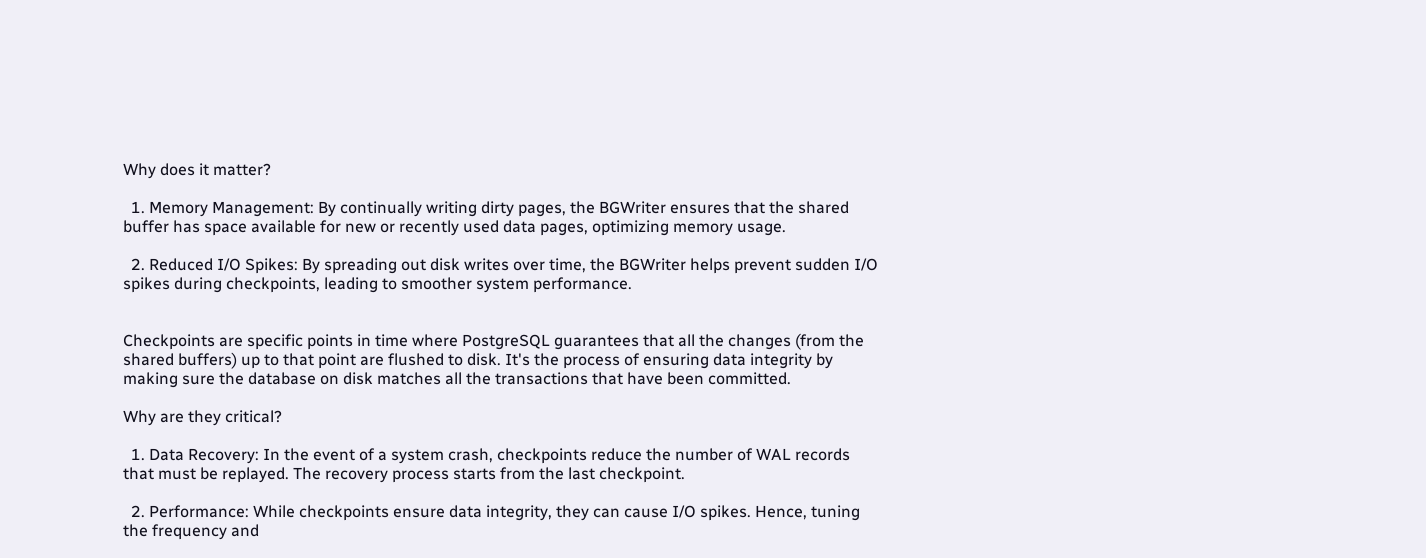Why does it matter?

  1. Memory Management: By continually writing dirty pages, the BGWriter ensures that the shared buffer has space available for new or recently used data pages, optimizing memory usage.

  2. Reduced I/O Spikes: By spreading out disk writes over time, the BGWriter helps prevent sudden I/O spikes during checkpoints, leading to smoother system performance.


Checkpoints are specific points in time where PostgreSQL guarantees that all the changes (from the shared buffers) up to that point are flushed to disk. It's the process of ensuring data integrity by making sure the database on disk matches all the transactions that have been committed.

Why are they critical?

  1. Data Recovery: In the event of a system crash, checkpoints reduce the number of WAL records that must be replayed. The recovery process starts from the last checkpoint.

  2. Performance: While checkpoints ensure data integrity, they can cause I/O spikes. Hence, tuning the frequency and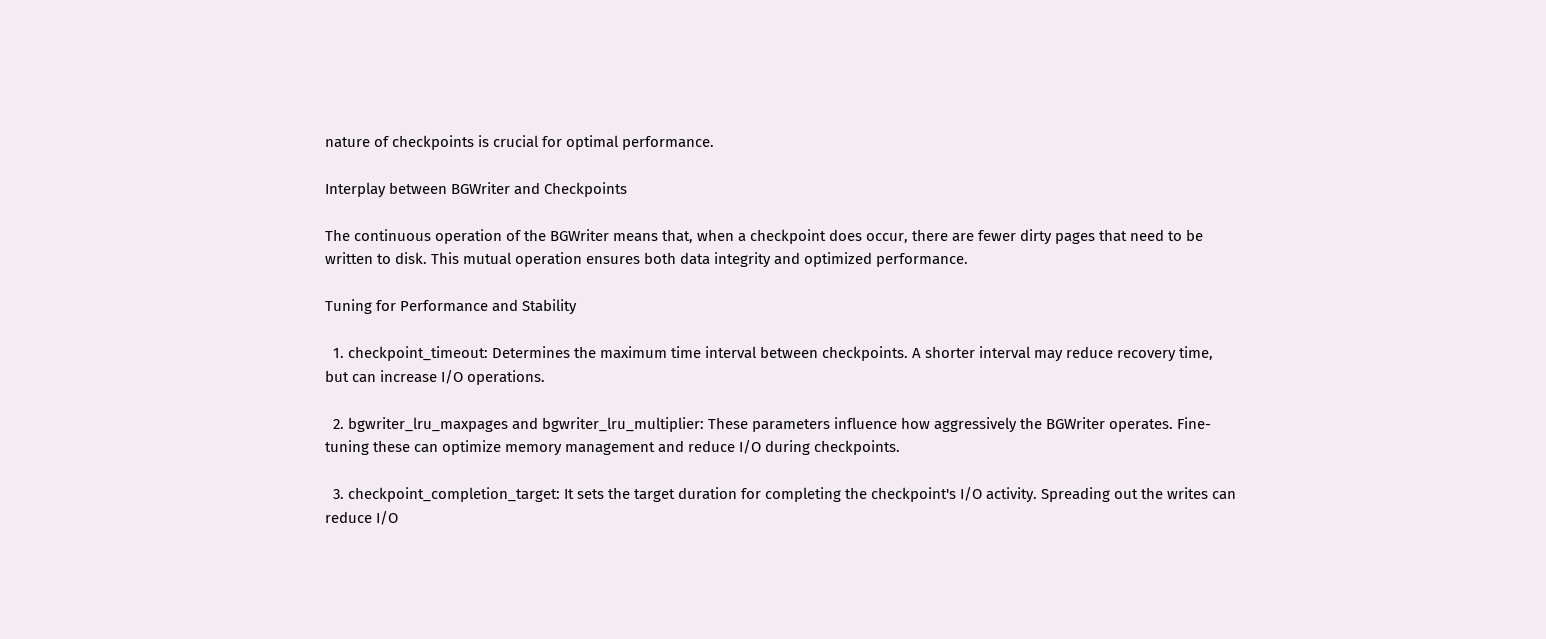nature of checkpoints is crucial for optimal performance.

Interplay between BGWriter and Checkpoints

The continuous operation of the BGWriter means that, when a checkpoint does occur, there are fewer dirty pages that need to be written to disk. This mutual operation ensures both data integrity and optimized performance.

Tuning for Performance and Stability

  1. checkpoint_timeout: Determines the maximum time interval between checkpoints. A shorter interval may reduce recovery time, but can increase I/O operations.

  2. bgwriter_lru_maxpages and bgwriter_lru_multiplier: These parameters influence how aggressively the BGWriter operates. Fine-tuning these can optimize memory management and reduce I/O during checkpoints.

  3. checkpoint_completion_target: It sets the target duration for completing the checkpoint's I/O activity. Spreading out the writes can reduce I/O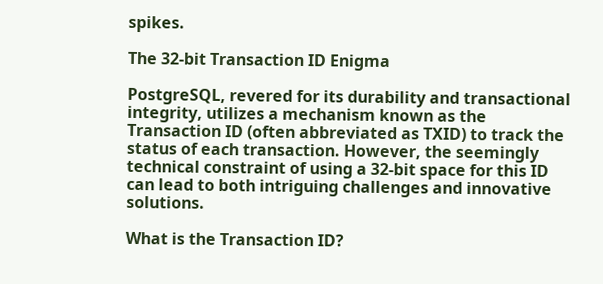spikes.

The 32-bit Transaction ID Enigma

PostgreSQL, revered for its durability and transactional integrity, utilizes a mechanism known as the Transaction ID (often abbreviated as TXID) to track the status of each transaction. However, the seemingly technical constraint of using a 32-bit space for this ID can lead to both intriguing challenges and innovative solutions.

What is the Transaction ID?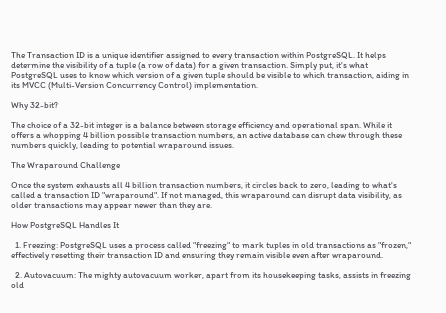The Transaction ID is a unique identifier assigned to every transaction within PostgreSQL. It helps determine the visibility of a tuple (a row of data) for a given transaction. Simply put, it's what PostgreSQL uses to know which version of a given tuple should be visible to which transaction, aiding in its MVCC (Multi-Version Concurrency Control) implementation.

Why 32-bit?

The choice of a 32-bit integer is a balance between storage efficiency and operational span. While it offers a whopping 4 billion possible transaction numbers, an active database can chew through these numbers quickly, leading to potential wraparound issues.

The Wraparound Challenge

Once the system exhausts all 4 billion transaction numbers, it circles back to zero, leading to what's called a transaction ID "wraparound". If not managed, this wraparound can disrupt data visibility, as older transactions may appear newer than they are.

How PostgreSQL Handles It

  1. Freezing: PostgreSQL uses a process called "freezing" to mark tuples in old transactions as "frozen," effectively resetting their transaction ID and ensuring they remain visible even after wraparound.

  2. Autovacuum: The mighty autovacuum worker, apart from its housekeeping tasks, assists in freezing old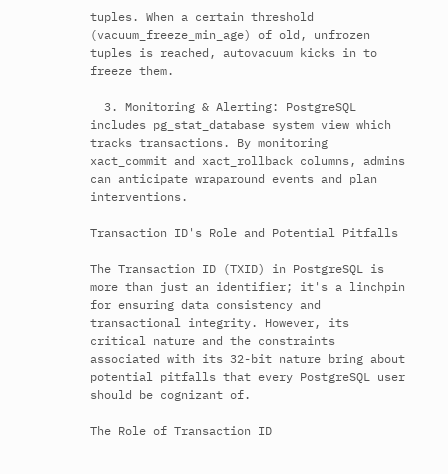tuples. When a certain threshold (vacuum_freeze_min_age) of old, unfrozen tuples is reached, autovacuum kicks in to freeze them.

  3. Monitoring & Alerting: PostgreSQL includes pg_stat_database system view which tracks transactions. By monitoring xact_commit and xact_rollback columns, admins can anticipate wraparound events and plan interventions.

Transaction ID's Role and Potential Pitfalls

The Transaction ID (TXID) in PostgreSQL is more than just an identifier; it's a linchpin for ensuring data consistency and transactional integrity. However, its critical nature and the constraints associated with its 32-bit nature bring about potential pitfalls that every PostgreSQL user should be cognizant of.

The Role of Transaction ID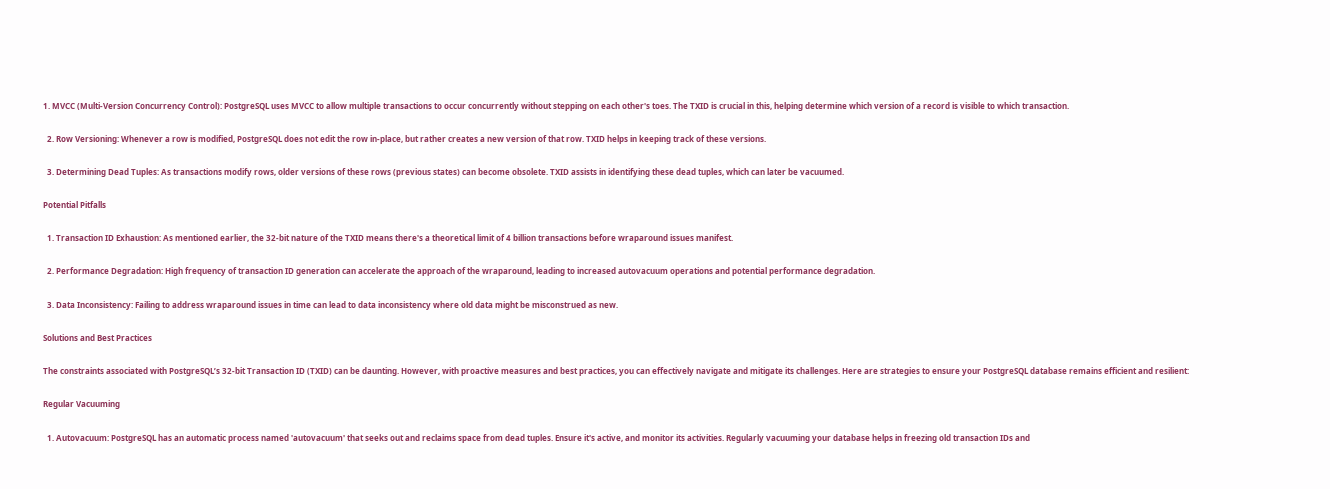1. MVCC (Multi-Version Concurrency Control): PostgreSQL uses MVCC to allow multiple transactions to occur concurrently without stepping on each other's toes. The TXID is crucial in this, helping determine which version of a record is visible to which transaction.

  2. Row Versioning: Whenever a row is modified, PostgreSQL does not edit the row in-place, but rather creates a new version of that row. TXID helps in keeping track of these versions.

  3. Determining Dead Tuples: As transactions modify rows, older versions of these rows (previous states) can become obsolete. TXID assists in identifying these dead tuples, which can later be vacuumed.

Potential Pitfalls

  1. Transaction ID Exhaustion: As mentioned earlier, the 32-bit nature of the TXID means there's a theoretical limit of 4 billion transactions before wraparound issues manifest.

  2. Performance Degradation: High frequency of transaction ID generation can accelerate the approach of the wraparound, leading to increased autovacuum operations and potential performance degradation.

  3. Data Inconsistency: Failing to address wraparound issues in time can lead to data inconsistency where old data might be misconstrued as new.

Solutions and Best Practices

The constraints associated with PostgreSQL’s 32-bit Transaction ID (TXID) can be daunting. However, with proactive measures and best practices, you can effectively navigate and mitigate its challenges. Here are strategies to ensure your PostgreSQL database remains efficient and resilient:

Regular Vacuuming

  1. Autovacuum: PostgreSQL has an automatic process named 'autovacuum' that seeks out and reclaims space from dead tuples. Ensure it's active, and monitor its activities. Regularly vacuuming your database helps in freezing old transaction IDs and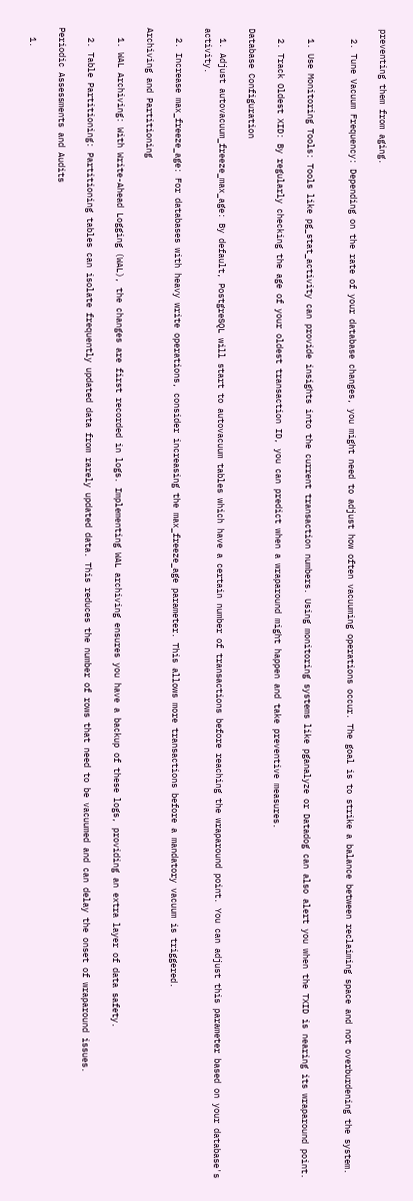preventing them from aging.

  2. Tune Vacuum Frequency: Depending on the rate of your database changes, you might need to adjust how often vacuuming operations occur. The goal is to strike a balance between reclaiming space and not overburdening the system.


  1. Use Monitoring Tools: Tools like pg_stat_activity can provide insights into the current transaction numbers. Using monitoring systems like pganalyze or Datadog can also alert you when the TXID is nearing its wraparound point.

  2. Track Oldest XID: By regularly checking the age of your oldest transaction ID, you can predict when a wraparound might happen and take preventive measures.

Database Configuration

  1. Adjust autovacuum_freeze_max_age: By default, PostgreSQL will start to autovacuum tables which have a certain number of transactions before reaching the wraparound point. You can adjust this parameter based on your database's activity.

  2. Increase max_freeze_age: For databases with heavy write operations, consider increasing the max_freeze_age parameter. This allows more transactions before a mandatory vacuum is triggered.

Archiving and Partitioning

  1. WAL Archiving: With Write-Ahead Logging (WAL), the changes are first recorded in logs. Implementing WAL archiving ensures you have a backup of these logs, providing an extra layer of data safety.

  2. Table Partitioning: Partitioning tables can isolate frequently updated data from rarely updated data. This reduces the number of rows that need to be vacuumed and can delay the onset of wraparound issues.

Periodic Assessments and Audits

  1.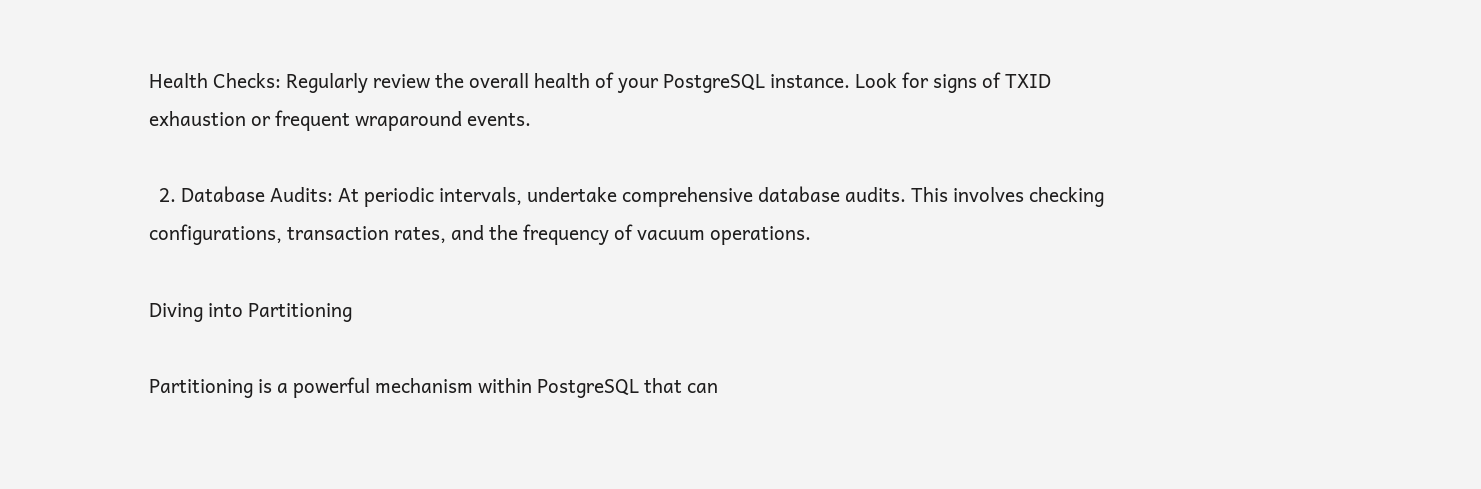Health Checks: Regularly review the overall health of your PostgreSQL instance. Look for signs of TXID exhaustion or frequent wraparound events.

  2. Database Audits: At periodic intervals, undertake comprehensive database audits. This involves checking configurations, transaction rates, and the frequency of vacuum operations.

Diving into Partitioning

Partitioning is a powerful mechanism within PostgreSQL that can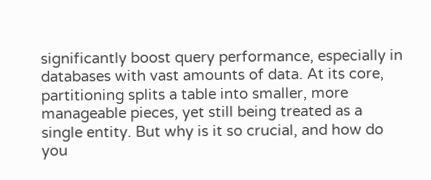significantly boost query performance, especially in databases with vast amounts of data. At its core, partitioning splits a table into smaller, more manageable pieces, yet still being treated as a single entity. But why is it so crucial, and how do you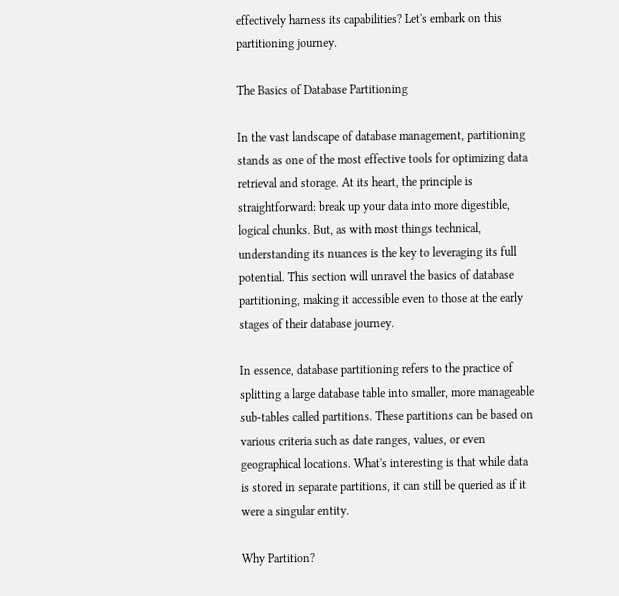effectively harness its capabilities? Let's embark on this partitioning journey.

The Basics of Database Partitioning

In the vast landscape of database management, partitioning stands as one of the most effective tools for optimizing data retrieval and storage. At its heart, the principle is straightforward: break up your data into more digestible, logical chunks. But, as with most things technical, understanding its nuances is the key to leveraging its full potential. This section will unravel the basics of database partitioning, making it accessible even to those at the early stages of their database journey.

In essence, database partitioning refers to the practice of splitting a large database table into smaller, more manageable sub-tables called partitions. These partitions can be based on various criteria such as date ranges, values, or even geographical locations. What's interesting is that while data is stored in separate partitions, it can still be queried as if it were a singular entity.

Why Partition?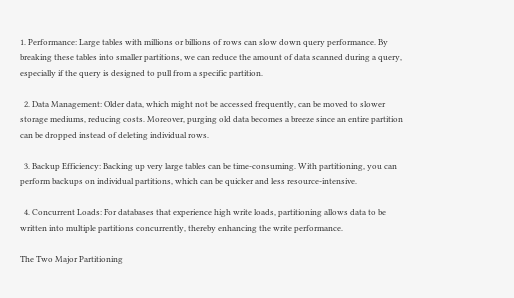1. Performance: Large tables with millions or billions of rows can slow down query performance. By breaking these tables into smaller partitions, we can reduce the amount of data scanned during a query, especially if the query is designed to pull from a specific partition.

  2. Data Management: Older data, which might not be accessed frequently, can be moved to slower storage mediums, reducing costs. Moreover, purging old data becomes a breeze since an entire partition can be dropped instead of deleting individual rows.

  3. Backup Efficiency: Backing up very large tables can be time-consuming. With partitioning, you can perform backups on individual partitions, which can be quicker and less resource-intensive.

  4. Concurrent Loads: For databases that experience high write loads, partitioning allows data to be written into multiple partitions concurrently, thereby enhancing the write performance.

The Two Major Partitioning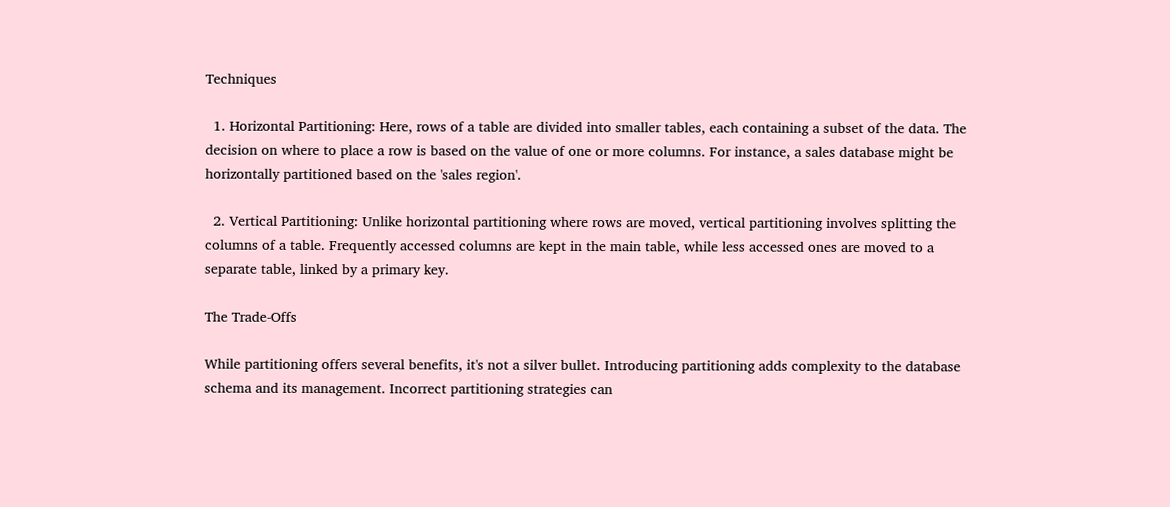Techniques

  1. Horizontal Partitioning: Here, rows of a table are divided into smaller tables, each containing a subset of the data. The decision on where to place a row is based on the value of one or more columns. For instance, a sales database might be horizontally partitioned based on the 'sales region'.

  2. Vertical Partitioning: Unlike horizontal partitioning where rows are moved, vertical partitioning involves splitting the columns of a table. Frequently accessed columns are kept in the main table, while less accessed ones are moved to a separate table, linked by a primary key.

The Trade-Offs

While partitioning offers several benefits, it's not a silver bullet. Introducing partitioning adds complexity to the database schema and its management. Incorrect partitioning strategies can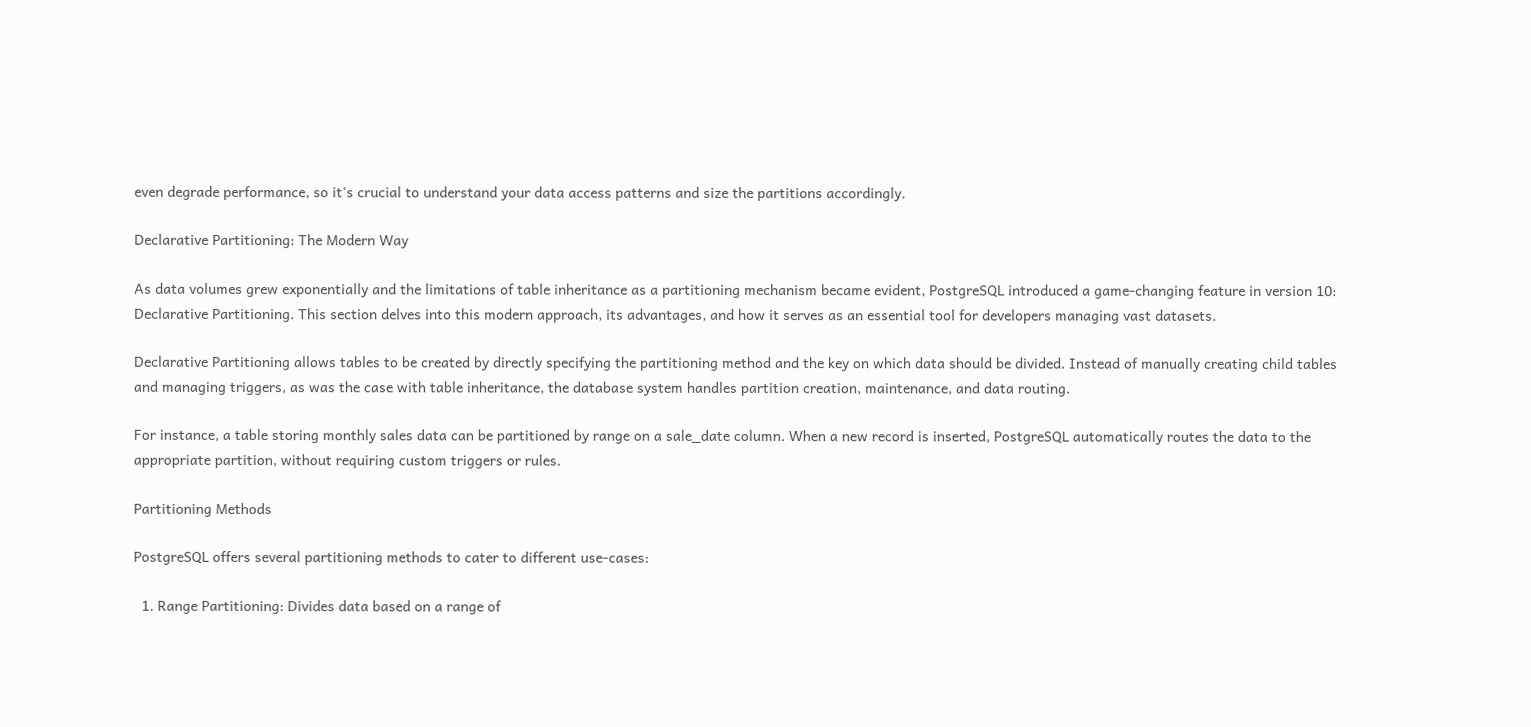even degrade performance, so it's crucial to understand your data access patterns and size the partitions accordingly.

Declarative Partitioning: The Modern Way

As data volumes grew exponentially and the limitations of table inheritance as a partitioning mechanism became evident, PostgreSQL introduced a game-changing feature in version 10: Declarative Partitioning. This section delves into this modern approach, its advantages, and how it serves as an essential tool for developers managing vast datasets.

Declarative Partitioning allows tables to be created by directly specifying the partitioning method and the key on which data should be divided. Instead of manually creating child tables and managing triggers, as was the case with table inheritance, the database system handles partition creation, maintenance, and data routing.

For instance, a table storing monthly sales data can be partitioned by range on a sale_date column. When a new record is inserted, PostgreSQL automatically routes the data to the appropriate partition, without requiring custom triggers or rules.

Partitioning Methods

PostgreSQL offers several partitioning methods to cater to different use-cases:

  1. Range Partitioning: Divides data based on a range of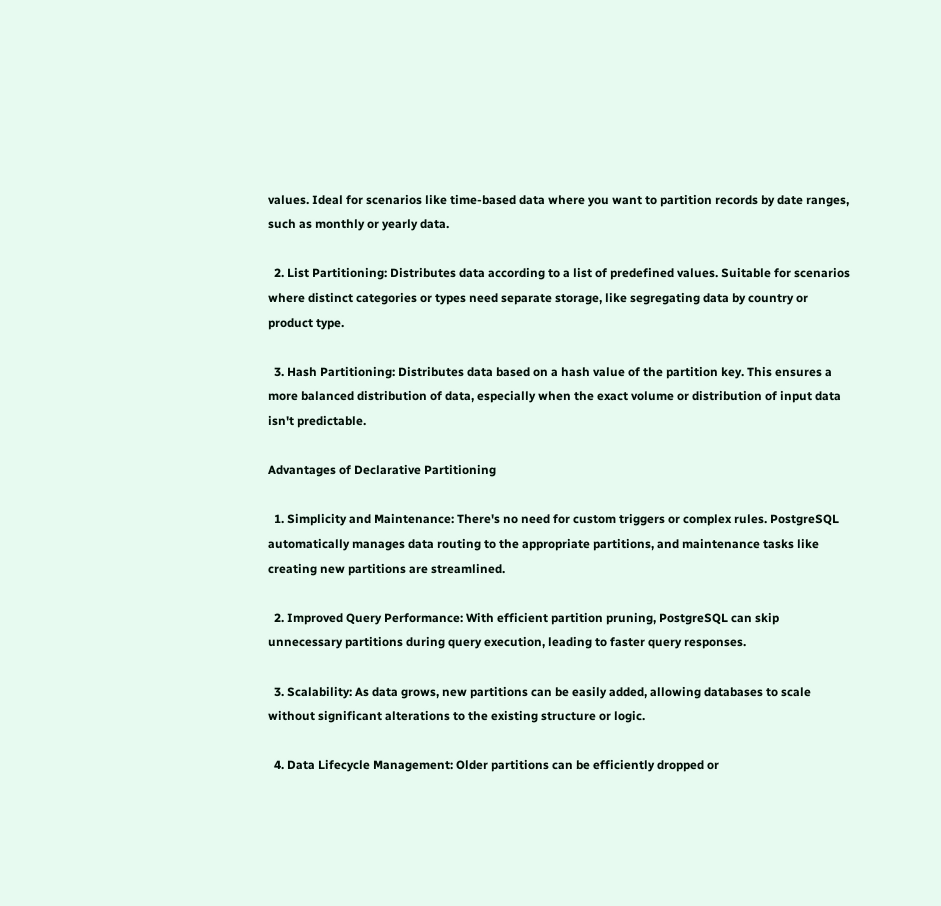values. Ideal for scenarios like time-based data where you want to partition records by date ranges, such as monthly or yearly data.

  2. List Partitioning: Distributes data according to a list of predefined values. Suitable for scenarios where distinct categories or types need separate storage, like segregating data by country or product type.

  3. Hash Partitioning: Distributes data based on a hash value of the partition key. This ensures a more balanced distribution of data, especially when the exact volume or distribution of input data isn't predictable.

Advantages of Declarative Partitioning

  1. Simplicity and Maintenance: There's no need for custom triggers or complex rules. PostgreSQL automatically manages data routing to the appropriate partitions, and maintenance tasks like creating new partitions are streamlined.

  2. Improved Query Performance: With efficient partition pruning, PostgreSQL can skip unnecessary partitions during query execution, leading to faster query responses.

  3. Scalability: As data grows, new partitions can be easily added, allowing databases to scale without significant alterations to the existing structure or logic.

  4. Data Lifecycle Management: Older partitions can be efficiently dropped or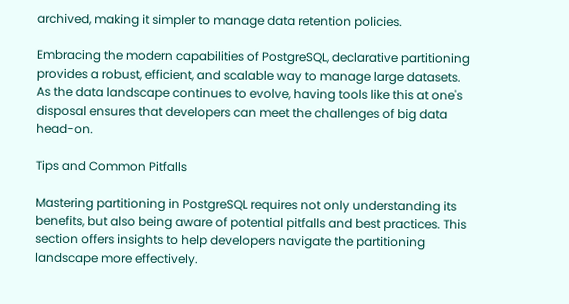archived, making it simpler to manage data retention policies.

Embracing the modern capabilities of PostgreSQL, declarative partitioning provides a robust, efficient, and scalable way to manage large datasets. As the data landscape continues to evolve, having tools like this at one's disposal ensures that developers can meet the challenges of big data head-on.

Tips and Common Pitfalls

Mastering partitioning in PostgreSQL requires not only understanding its benefits, but also being aware of potential pitfalls and best practices. This section offers insights to help developers navigate the partitioning landscape more effectively.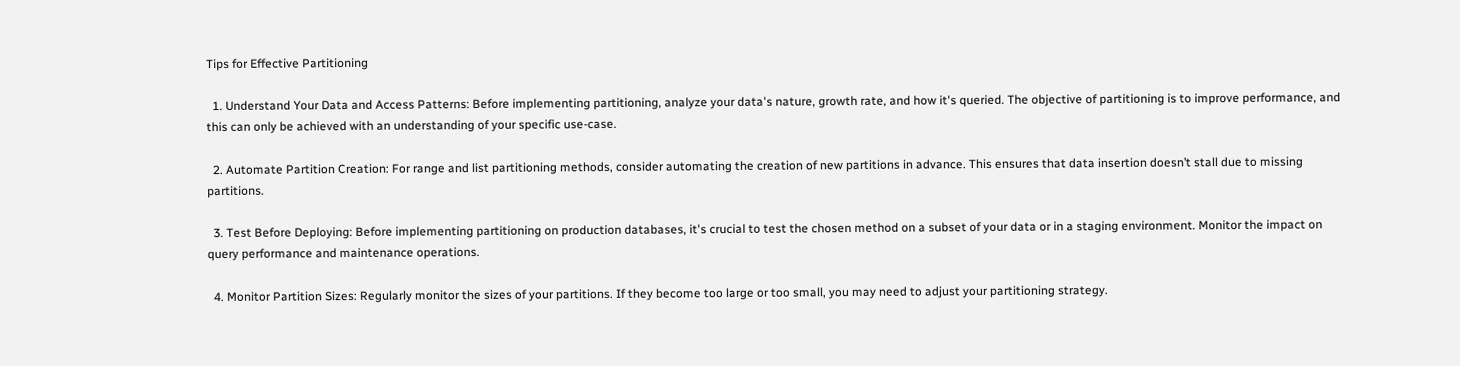Tips for Effective Partitioning

  1. Understand Your Data and Access Patterns: Before implementing partitioning, analyze your data's nature, growth rate, and how it's queried. The objective of partitioning is to improve performance, and this can only be achieved with an understanding of your specific use-case.

  2. Automate Partition Creation: For range and list partitioning methods, consider automating the creation of new partitions in advance. This ensures that data insertion doesn’t stall due to missing partitions.

  3. Test Before Deploying: Before implementing partitioning on production databases, it's crucial to test the chosen method on a subset of your data or in a staging environment. Monitor the impact on query performance and maintenance operations.

  4. Monitor Partition Sizes: Regularly monitor the sizes of your partitions. If they become too large or too small, you may need to adjust your partitioning strategy.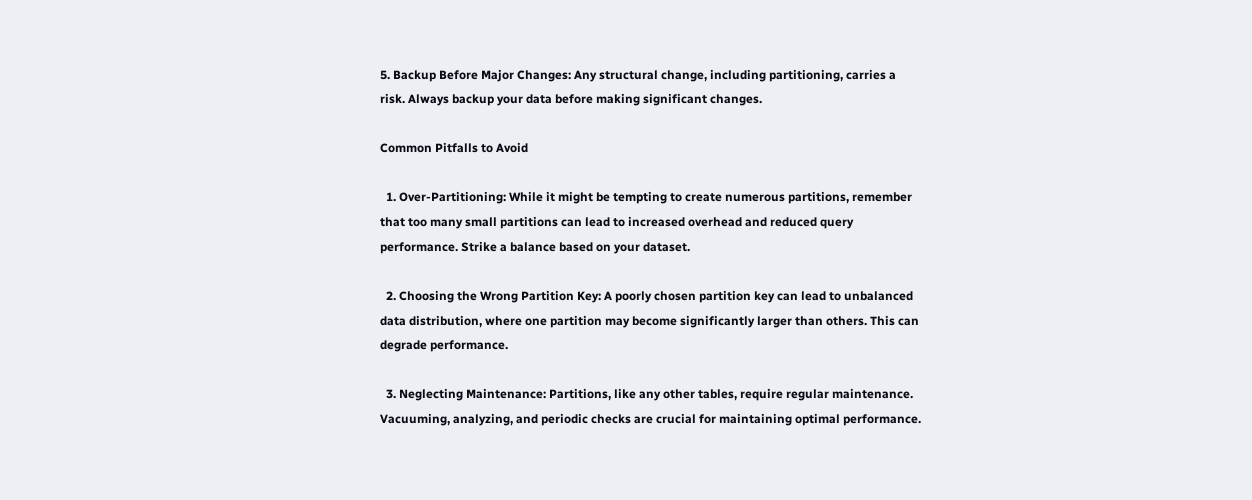5. Backup Before Major Changes: Any structural change, including partitioning, carries a risk. Always backup your data before making significant changes.

Common Pitfalls to Avoid

  1. Over-Partitioning: While it might be tempting to create numerous partitions, remember that too many small partitions can lead to increased overhead and reduced query performance. Strike a balance based on your dataset.

  2. Choosing the Wrong Partition Key: A poorly chosen partition key can lead to unbalanced data distribution, where one partition may become significantly larger than others. This can degrade performance.

  3. Neglecting Maintenance: Partitions, like any other tables, require regular maintenance. Vacuuming, analyzing, and periodic checks are crucial for maintaining optimal performance.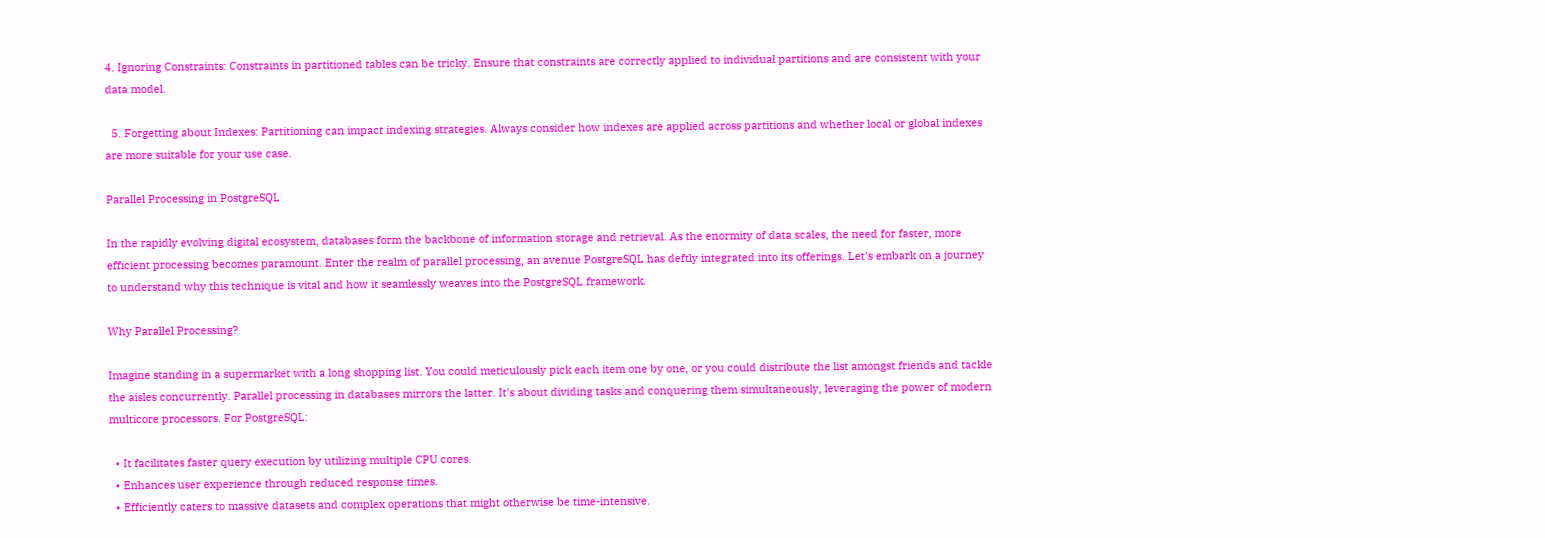4. Ignoring Constraints: Constraints in partitioned tables can be tricky. Ensure that constraints are correctly applied to individual partitions and are consistent with your data model.

  5. Forgetting about Indexes: Partitioning can impact indexing strategies. Always consider how indexes are applied across partitions and whether local or global indexes are more suitable for your use case.

Parallel Processing in PostgreSQL

In the rapidly evolving digital ecosystem, databases form the backbone of information storage and retrieval. As the enormity of data scales, the need for faster, more efficient processing becomes paramount. Enter the realm of parallel processing, an avenue PostgreSQL has deftly integrated into its offerings. Let's embark on a journey to understand why this technique is vital and how it seamlessly weaves into the PostgreSQL framework.

Why Parallel Processing?

Imagine standing in a supermarket with a long shopping list. You could meticulously pick each item one by one, or you could distribute the list amongst friends and tackle the aisles concurrently. Parallel processing in databases mirrors the latter. It's about dividing tasks and conquering them simultaneously, leveraging the power of modern multicore processors. For PostgreSQL:

  • It facilitates faster query execution by utilizing multiple CPU cores.
  • Enhances user experience through reduced response times.
  • Efficiently caters to massive datasets and complex operations that might otherwise be time-intensive.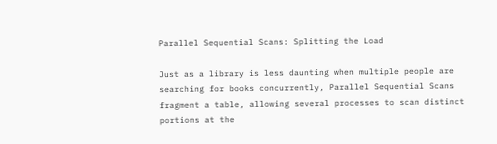Parallel Sequential Scans: Splitting the Load

Just as a library is less daunting when multiple people are searching for books concurrently, Parallel Sequential Scans fragment a table, allowing several processes to scan distinct portions at the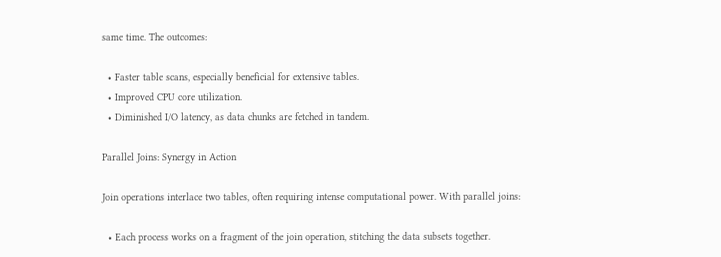same time. The outcomes:

  • Faster table scans, especially beneficial for extensive tables.
  • Improved CPU core utilization.
  • Diminished I/O latency, as data chunks are fetched in tandem.

Parallel Joins: Synergy in Action

Join operations interlace two tables, often requiring intense computational power. With parallel joins:

  • Each process works on a fragment of the join operation, stitching the data subsets together.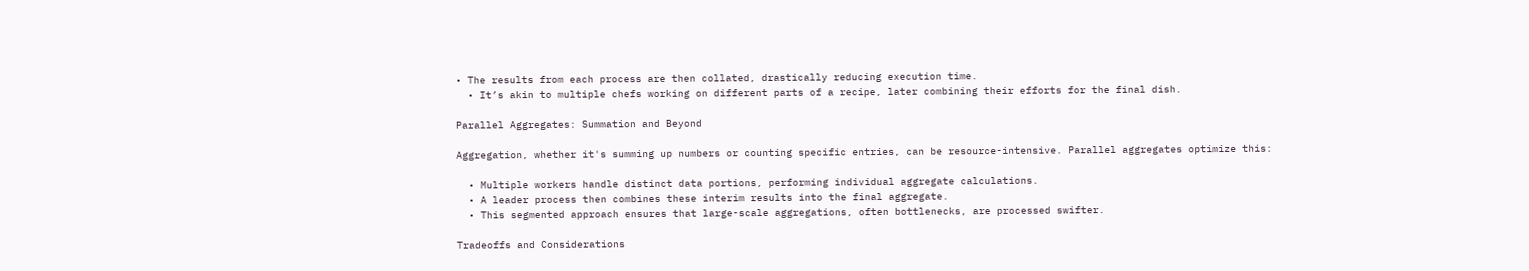• The results from each process are then collated, drastically reducing execution time.
  • It’s akin to multiple chefs working on different parts of a recipe, later combining their efforts for the final dish.

Parallel Aggregates: Summation and Beyond

Aggregation, whether it's summing up numbers or counting specific entries, can be resource-intensive. Parallel aggregates optimize this:

  • Multiple workers handle distinct data portions, performing individual aggregate calculations.
  • A leader process then combines these interim results into the final aggregate.
  • This segmented approach ensures that large-scale aggregations, often bottlenecks, are processed swifter.

Tradeoffs and Considerations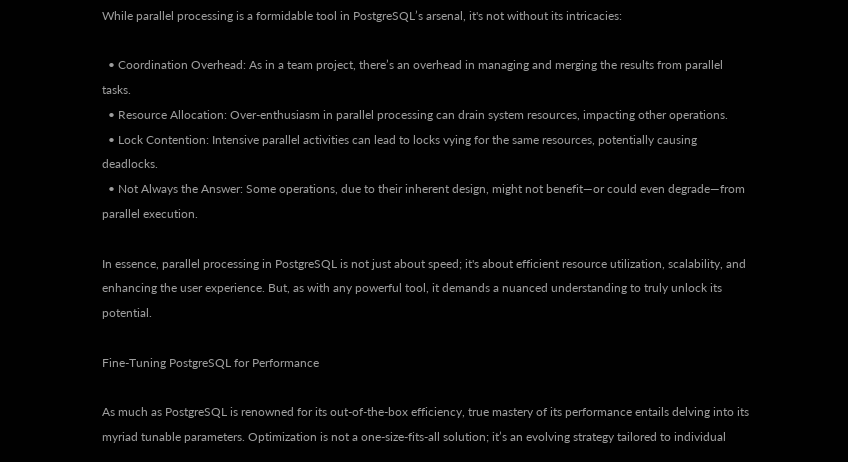While parallel processing is a formidable tool in PostgreSQL’s arsenal, it's not without its intricacies:

  • Coordination Overhead: As in a team project, there’s an overhead in managing and merging the results from parallel tasks.
  • Resource Allocation: Over-enthusiasm in parallel processing can drain system resources, impacting other operations.
  • Lock Contention: Intensive parallel activities can lead to locks vying for the same resources, potentially causing deadlocks.
  • Not Always the Answer: Some operations, due to their inherent design, might not benefit—or could even degrade—from parallel execution.

In essence, parallel processing in PostgreSQL is not just about speed; it's about efficient resource utilization, scalability, and enhancing the user experience. But, as with any powerful tool, it demands a nuanced understanding to truly unlock its potential.

Fine-Tuning PostgreSQL for Performance

As much as PostgreSQL is renowned for its out-of-the-box efficiency, true mastery of its performance entails delving into its myriad tunable parameters. Optimization is not a one-size-fits-all solution; it’s an evolving strategy tailored to individual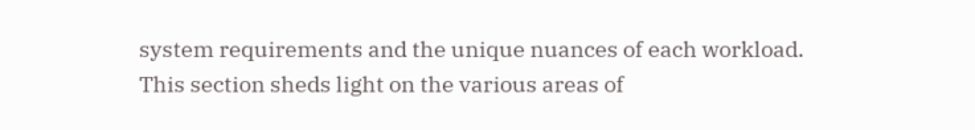system requirements and the unique nuances of each workload. This section sheds light on the various areas of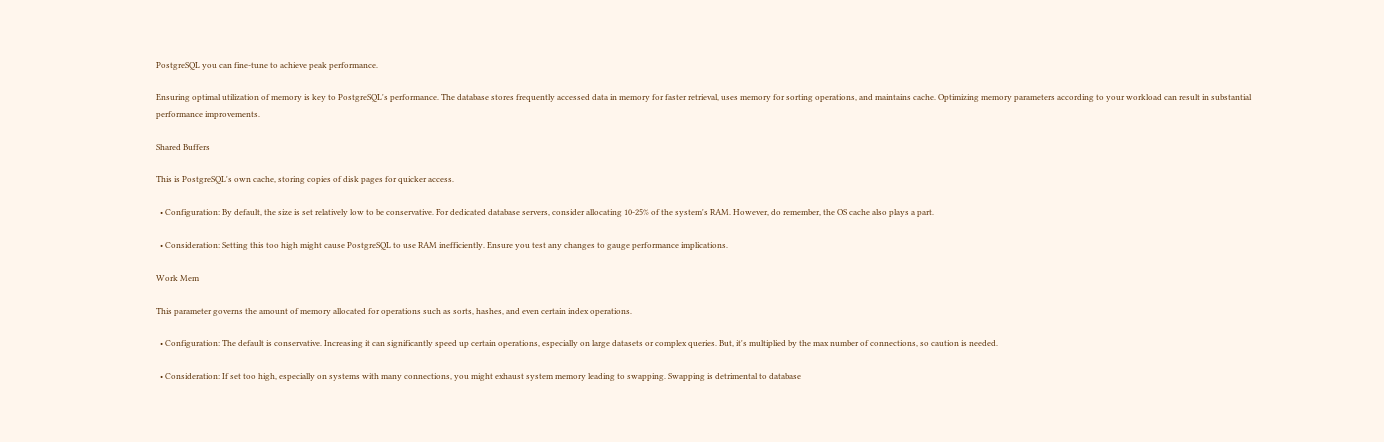PostgreSQL you can fine-tune to achieve peak performance.

Ensuring optimal utilization of memory is key to PostgreSQL's performance. The database stores frequently accessed data in memory for faster retrieval, uses memory for sorting operations, and maintains cache. Optimizing memory parameters according to your workload can result in substantial performance improvements.

Shared Buffers

This is PostgreSQL's own cache, storing copies of disk pages for quicker access.

  • Configuration: By default, the size is set relatively low to be conservative. For dedicated database servers, consider allocating 10-25% of the system's RAM. However, do remember, the OS cache also plays a part.

  • Consideration: Setting this too high might cause PostgreSQL to use RAM inefficiently. Ensure you test any changes to gauge performance implications.

Work Mem

This parameter governs the amount of memory allocated for operations such as sorts, hashes, and even certain index operations.

  • Configuration: The default is conservative. Increasing it can significantly speed up certain operations, especially on large datasets or complex queries. But, it's multiplied by the max number of connections, so caution is needed.

  • Consideration: If set too high, especially on systems with many connections, you might exhaust system memory leading to swapping. Swapping is detrimental to database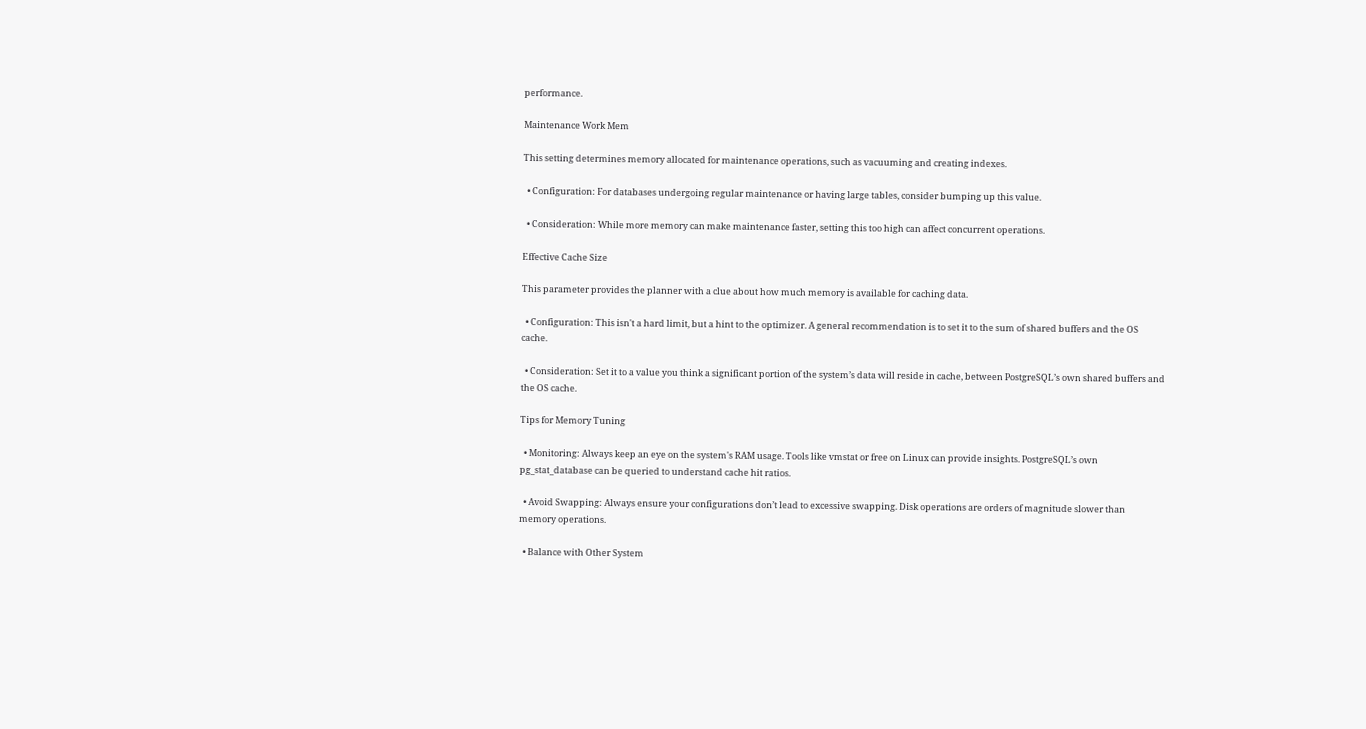performance.

Maintenance Work Mem

This setting determines memory allocated for maintenance operations, such as vacuuming and creating indexes.

  • Configuration: For databases undergoing regular maintenance or having large tables, consider bumping up this value.

  • Consideration: While more memory can make maintenance faster, setting this too high can affect concurrent operations.

Effective Cache Size

This parameter provides the planner with a clue about how much memory is available for caching data.

  • Configuration: This isn't a hard limit, but a hint to the optimizer. A general recommendation is to set it to the sum of shared buffers and the OS cache.

  • Consideration: Set it to a value you think a significant portion of the system’s data will reside in cache, between PostgreSQL’s own shared buffers and the OS cache.

Tips for Memory Tuning

  • Monitoring: Always keep an eye on the system's RAM usage. Tools like vmstat or free on Linux can provide insights. PostgreSQL’s own pg_stat_database can be queried to understand cache hit ratios.

  • Avoid Swapping: Always ensure your configurations don’t lead to excessive swapping. Disk operations are orders of magnitude slower than memory operations.

  • Balance with Other System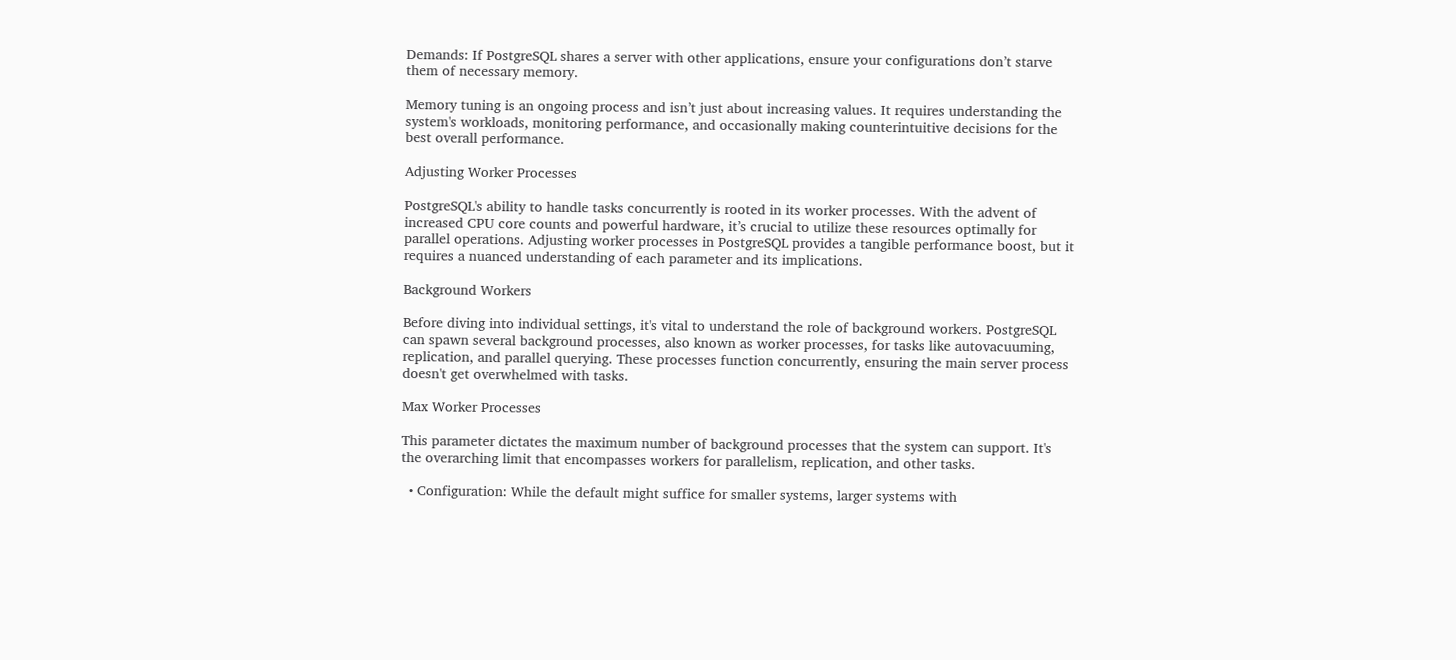Demands: If PostgreSQL shares a server with other applications, ensure your configurations don’t starve them of necessary memory.

Memory tuning is an ongoing process and isn’t just about increasing values. It requires understanding the system's workloads, monitoring performance, and occasionally making counterintuitive decisions for the best overall performance.

Adjusting Worker Processes

PostgreSQL's ability to handle tasks concurrently is rooted in its worker processes. With the advent of increased CPU core counts and powerful hardware, it’s crucial to utilize these resources optimally for parallel operations. Adjusting worker processes in PostgreSQL provides a tangible performance boost, but it requires a nuanced understanding of each parameter and its implications.

Background Workers

Before diving into individual settings, it's vital to understand the role of background workers. PostgreSQL can spawn several background processes, also known as worker processes, for tasks like autovacuuming, replication, and parallel querying. These processes function concurrently, ensuring the main server process doesn't get overwhelmed with tasks.

Max Worker Processes

This parameter dictates the maximum number of background processes that the system can support. It's the overarching limit that encompasses workers for parallelism, replication, and other tasks.

  • Configuration: While the default might suffice for smaller systems, larger systems with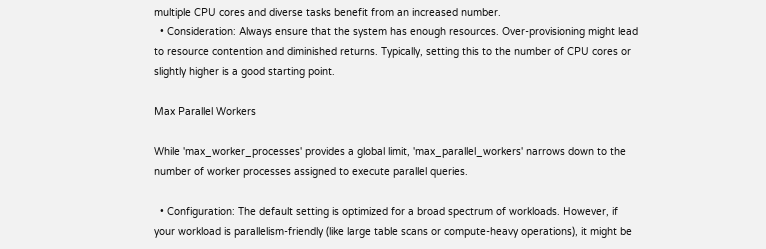multiple CPU cores and diverse tasks benefit from an increased number.
  • Consideration: Always ensure that the system has enough resources. Over-provisioning might lead to resource contention and diminished returns. Typically, setting this to the number of CPU cores or slightly higher is a good starting point.

Max Parallel Workers

While 'max_worker_processes' provides a global limit, 'max_parallel_workers' narrows down to the number of worker processes assigned to execute parallel queries.

  • Configuration: The default setting is optimized for a broad spectrum of workloads. However, if your workload is parallelism-friendly (like large table scans or compute-heavy operations), it might be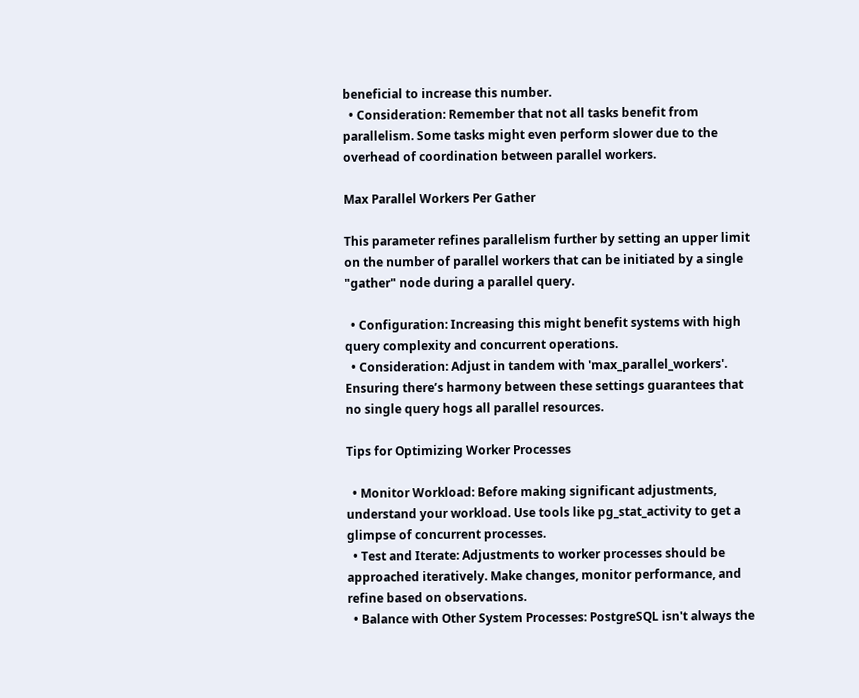beneficial to increase this number.
  • Consideration: Remember that not all tasks benefit from parallelism. Some tasks might even perform slower due to the overhead of coordination between parallel workers.

Max Parallel Workers Per Gather

This parameter refines parallelism further by setting an upper limit on the number of parallel workers that can be initiated by a single "gather" node during a parallel query.

  • Configuration: Increasing this might benefit systems with high query complexity and concurrent operations.
  • Consideration: Adjust in tandem with 'max_parallel_workers'. Ensuring there’s harmony between these settings guarantees that no single query hogs all parallel resources.

Tips for Optimizing Worker Processes

  • Monitor Workload: Before making significant adjustments, understand your workload. Use tools like pg_stat_activity to get a glimpse of concurrent processes.
  • Test and Iterate: Adjustments to worker processes should be approached iteratively. Make changes, monitor performance, and refine based on observations.
  • Balance with Other System Processes: PostgreSQL isn't always the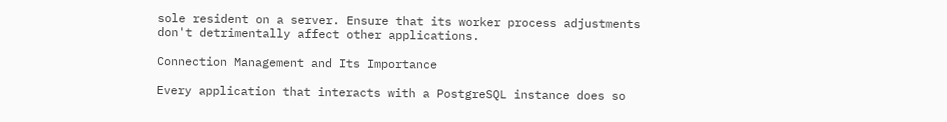sole resident on a server. Ensure that its worker process adjustments don't detrimentally affect other applications.

Connection Management and Its Importance

Every application that interacts with a PostgreSQL instance does so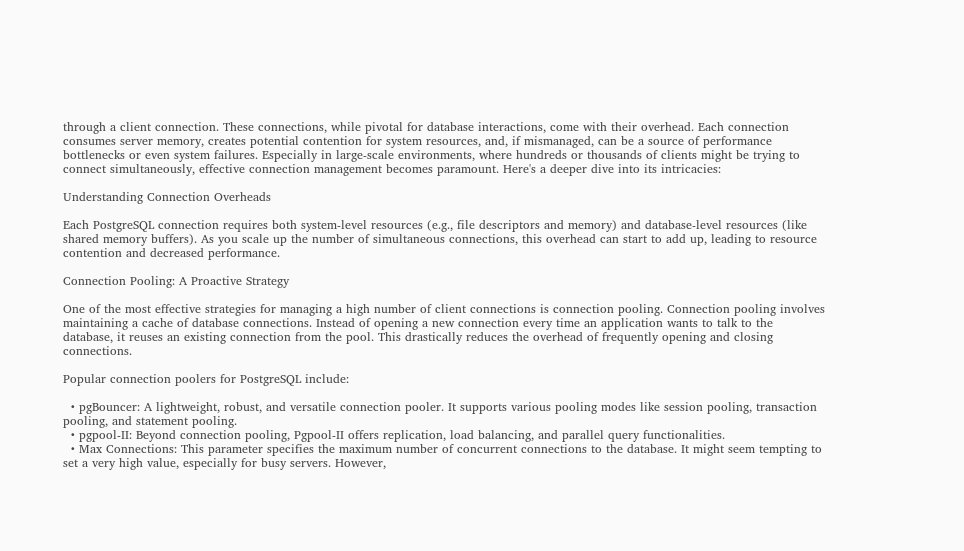through a client connection. These connections, while pivotal for database interactions, come with their overhead. Each connection consumes server memory, creates potential contention for system resources, and, if mismanaged, can be a source of performance bottlenecks or even system failures. Especially in large-scale environments, where hundreds or thousands of clients might be trying to connect simultaneously, effective connection management becomes paramount. Here's a deeper dive into its intricacies:

Understanding Connection Overheads

Each PostgreSQL connection requires both system-level resources (e.g., file descriptors and memory) and database-level resources (like shared memory buffers). As you scale up the number of simultaneous connections, this overhead can start to add up, leading to resource contention and decreased performance.

Connection Pooling: A Proactive Strategy

One of the most effective strategies for managing a high number of client connections is connection pooling. Connection pooling involves maintaining a cache of database connections. Instead of opening a new connection every time an application wants to talk to the database, it reuses an existing connection from the pool. This drastically reduces the overhead of frequently opening and closing connections.

Popular connection poolers for PostgreSQL include:

  • pgBouncer: A lightweight, robust, and versatile connection pooler. It supports various pooling modes like session pooling, transaction pooling, and statement pooling.
  • pgpool-II: Beyond connection pooling, Pgpool-II offers replication, load balancing, and parallel query functionalities.
  • Max Connections: This parameter specifies the maximum number of concurrent connections to the database. It might seem tempting to set a very high value, especially for busy servers. However,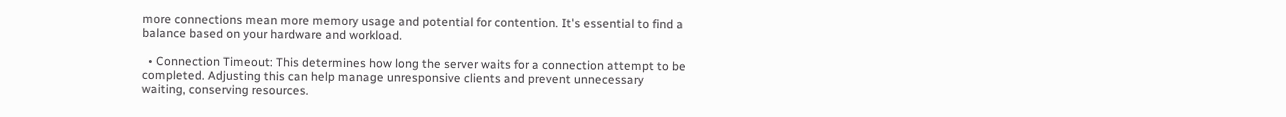more connections mean more memory usage and potential for contention. It's essential to find a balance based on your hardware and workload.

  • Connection Timeout: This determines how long the server waits for a connection attempt to be completed. Adjusting this can help manage unresponsive clients and prevent unnecessary waiting, conserving resources.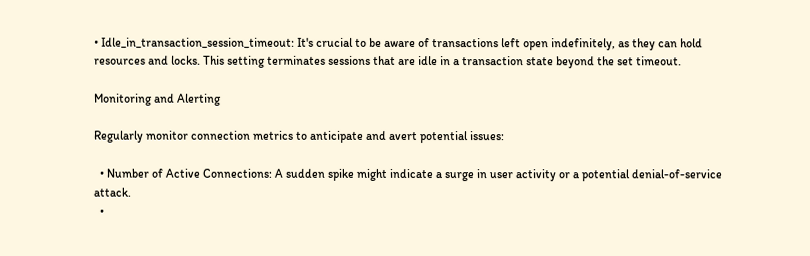• Idle_in_transaction_session_timeout: It's crucial to be aware of transactions left open indefinitely, as they can hold resources and locks. This setting terminates sessions that are idle in a transaction state beyond the set timeout.

Monitoring and Alerting

Regularly monitor connection metrics to anticipate and avert potential issues:

  • Number of Active Connections: A sudden spike might indicate a surge in user activity or a potential denial-of-service attack.
  •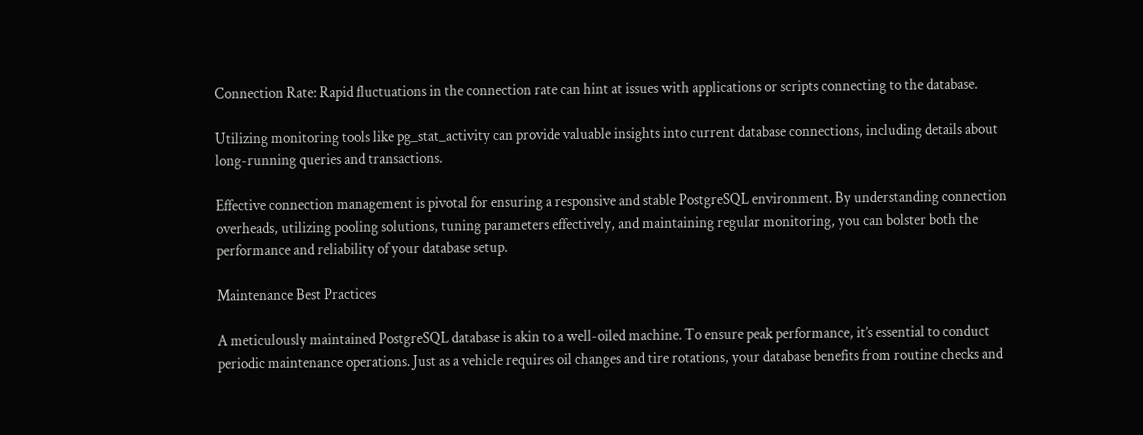Connection Rate: Rapid fluctuations in the connection rate can hint at issues with applications or scripts connecting to the database.

Utilizing monitoring tools like pg_stat_activity can provide valuable insights into current database connections, including details about long-running queries and transactions.

Effective connection management is pivotal for ensuring a responsive and stable PostgreSQL environment. By understanding connection overheads, utilizing pooling solutions, tuning parameters effectively, and maintaining regular monitoring, you can bolster both the performance and reliability of your database setup.

Maintenance Best Practices

A meticulously maintained PostgreSQL database is akin to a well-oiled machine. To ensure peak performance, it’s essential to conduct periodic maintenance operations. Just as a vehicle requires oil changes and tire rotations, your database benefits from routine checks and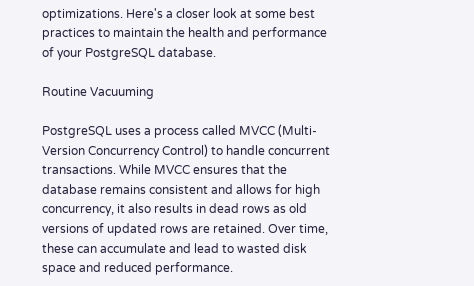optimizations. Here's a closer look at some best practices to maintain the health and performance of your PostgreSQL database.

Routine Vacuuming

PostgreSQL uses a process called MVCC (Multi-Version Concurrency Control) to handle concurrent transactions. While MVCC ensures that the database remains consistent and allows for high concurrency, it also results in dead rows as old versions of updated rows are retained. Over time, these can accumulate and lead to wasted disk space and reduced performance.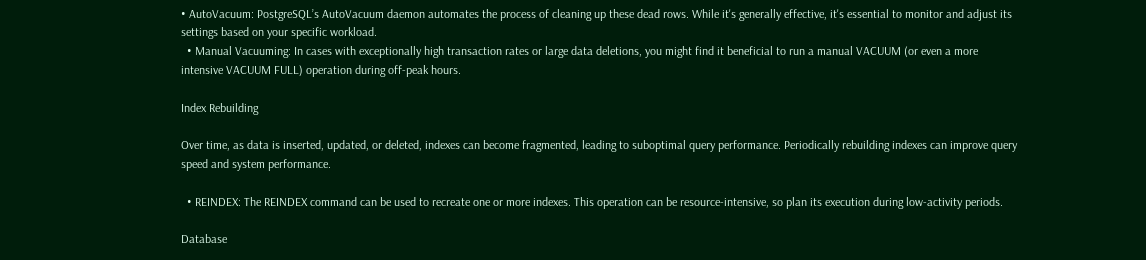• AutoVacuum: PostgreSQL’s AutoVacuum daemon automates the process of cleaning up these dead rows. While it's generally effective, it's essential to monitor and adjust its settings based on your specific workload.
  • Manual Vacuuming: In cases with exceptionally high transaction rates or large data deletions, you might find it beneficial to run a manual VACUUM (or even a more intensive VACUUM FULL) operation during off-peak hours.

Index Rebuilding

Over time, as data is inserted, updated, or deleted, indexes can become fragmented, leading to suboptimal query performance. Periodically rebuilding indexes can improve query speed and system performance.

  • REINDEX: The REINDEX command can be used to recreate one or more indexes. This operation can be resource-intensive, so plan its execution during low-activity periods.

Database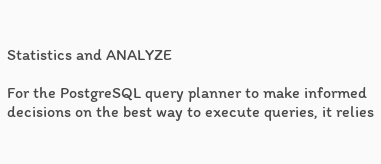Statistics and ANALYZE

For the PostgreSQL query planner to make informed decisions on the best way to execute queries, it relies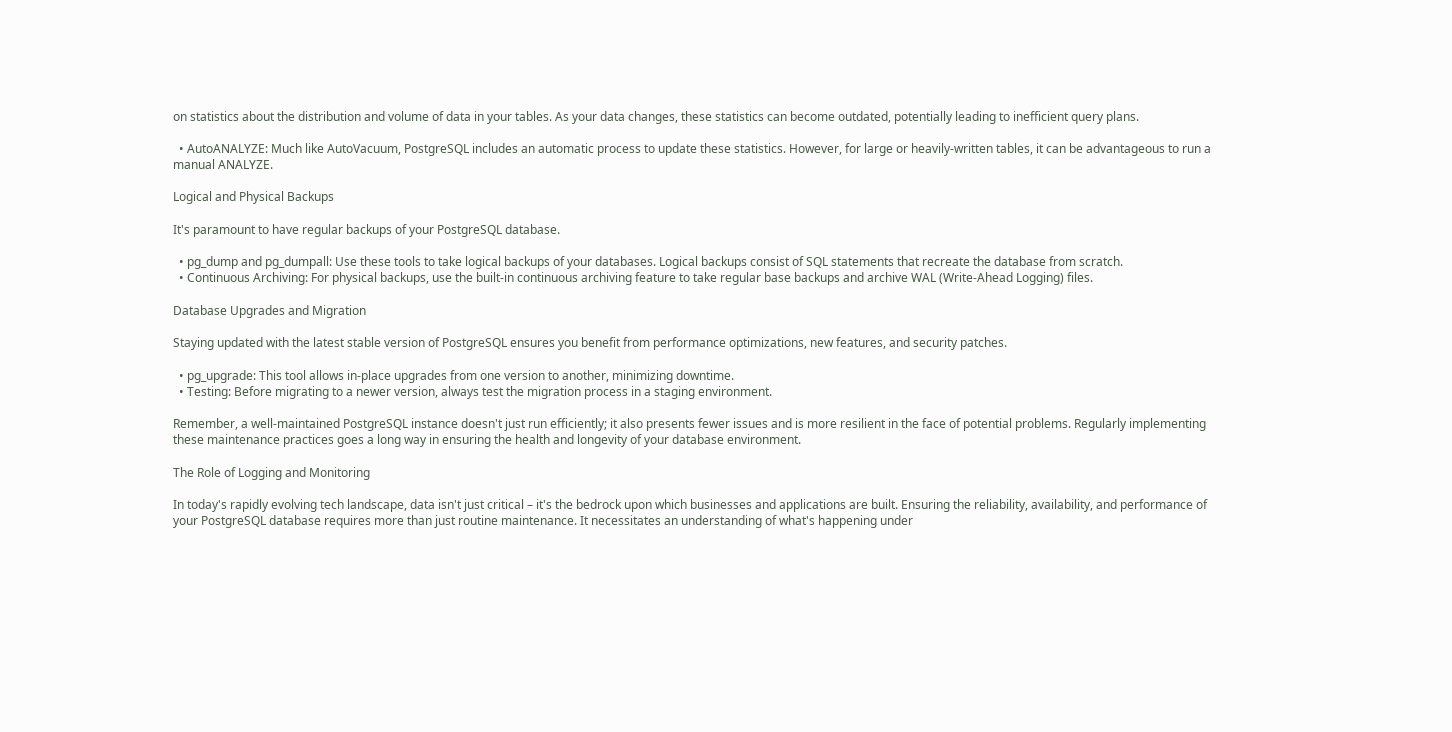on statistics about the distribution and volume of data in your tables. As your data changes, these statistics can become outdated, potentially leading to inefficient query plans.

  • AutoANALYZE: Much like AutoVacuum, PostgreSQL includes an automatic process to update these statistics. However, for large or heavily-written tables, it can be advantageous to run a manual ANALYZE.

Logical and Physical Backups

It's paramount to have regular backups of your PostgreSQL database.

  • pg_dump and pg_dumpall: Use these tools to take logical backups of your databases. Logical backups consist of SQL statements that recreate the database from scratch.
  • Continuous Archiving: For physical backups, use the built-in continuous archiving feature to take regular base backups and archive WAL (Write-Ahead Logging) files.

Database Upgrades and Migration

Staying updated with the latest stable version of PostgreSQL ensures you benefit from performance optimizations, new features, and security patches.

  • pg_upgrade: This tool allows in-place upgrades from one version to another, minimizing downtime.
  • Testing: Before migrating to a newer version, always test the migration process in a staging environment.

Remember, a well-maintained PostgreSQL instance doesn't just run efficiently; it also presents fewer issues and is more resilient in the face of potential problems. Regularly implementing these maintenance practices goes a long way in ensuring the health and longevity of your database environment.

The Role of Logging and Monitoring

In today's rapidly evolving tech landscape, data isn't just critical – it's the bedrock upon which businesses and applications are built. Ensuring the reliability, availability, and performance of your PostgreSQL database requires more than just routine maintenance. It necessitates an understanding of what's happening under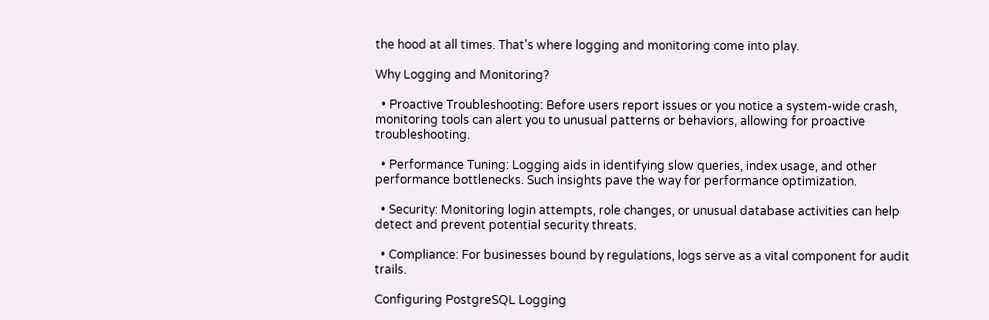the hood at all times. That's where logging and monitoring come into play.

Why Logging and Monitoring?

  • Proactive Troubleshooting: Before users report issues or you notice a system-wide crash, monitoring tools can alert you to unusual patterns or behaviors, allowing for proactive troubleshooting.

  • Performance Tuning: Logging aids in identifying slow queries, index usage, and other performance bottlenecks. Such insights pave the way for performance optimization.

  • Security: Monitoring login attempts, role changes, or unusual database activities can help detect and prevent potential security threats.

  • Compliance: For businesses bound by regulations, logs serve as a vital component for audit trails.

Configuring PostgreSQL Logging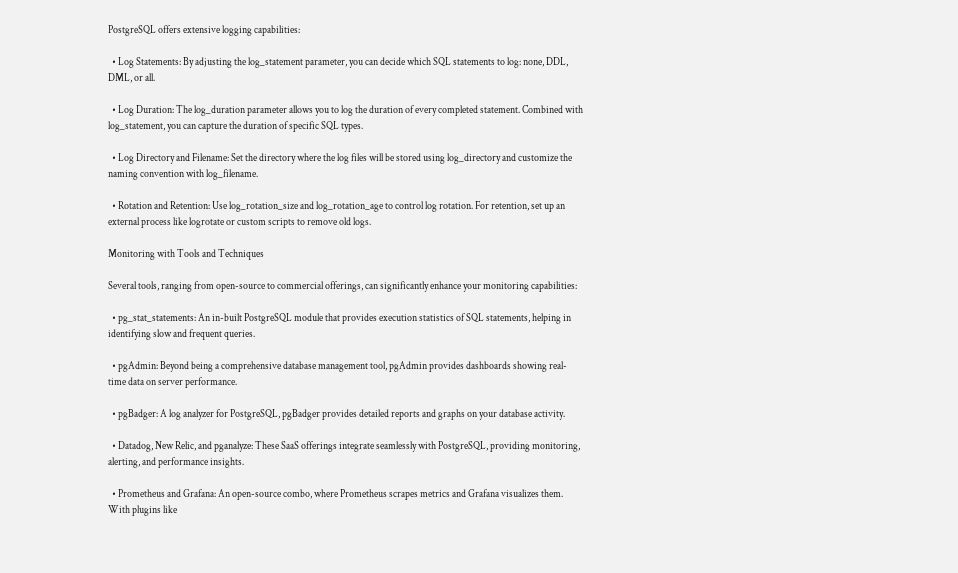PostgreSQL offers extensive logging capabilities:

  • Log Statements: By adjusting the log_statement parameter, you can decide which SQL statements to log: none, DDL, DML, or all.

  • Log Duration: The log_duration parameter allows you to log the duration of every completed statement. Combined with log_statement, you can capture the duration of specific SQL types.

  • Log Directory and Filename: Set the directory where the log files will be stored using log_directory and customize the naming convention with log_filename.

  • Rotation and Retention: Use log_rotation_size and log_rotation_age to control log rotation. For retention, set up an external process like logrotate or custom scripts to remove old logs.

Monitoring with Tools and Techniques

Several tools, ranging from open-source to commercial offerings, can significantly enhance your monitoring capabilities:

  • pg_stat_statements: An in-built PostgreSQL module that provides execution statistics of SQL statements, helping in identifying slow and frequent queries.

  • pgAdmin: Beyond being a comprehensive database management tool, pgAdmin provides dashboards showing real-time data on server performance.

  • pgBadger: A log analyzer for PostgreSQL, pgBadger provides detailed reports and graphs on your database activity.

  • Datadog, New Relic, and pganalyze: These SaaS offerings integrate seamlessly with PostgreSQL, providing monitoring, alerting, and performance insights.

  • Prometheus and Grafana: An open-source combo, where Prometheus scrapes metrics and Grafana visualizes them. With plugins like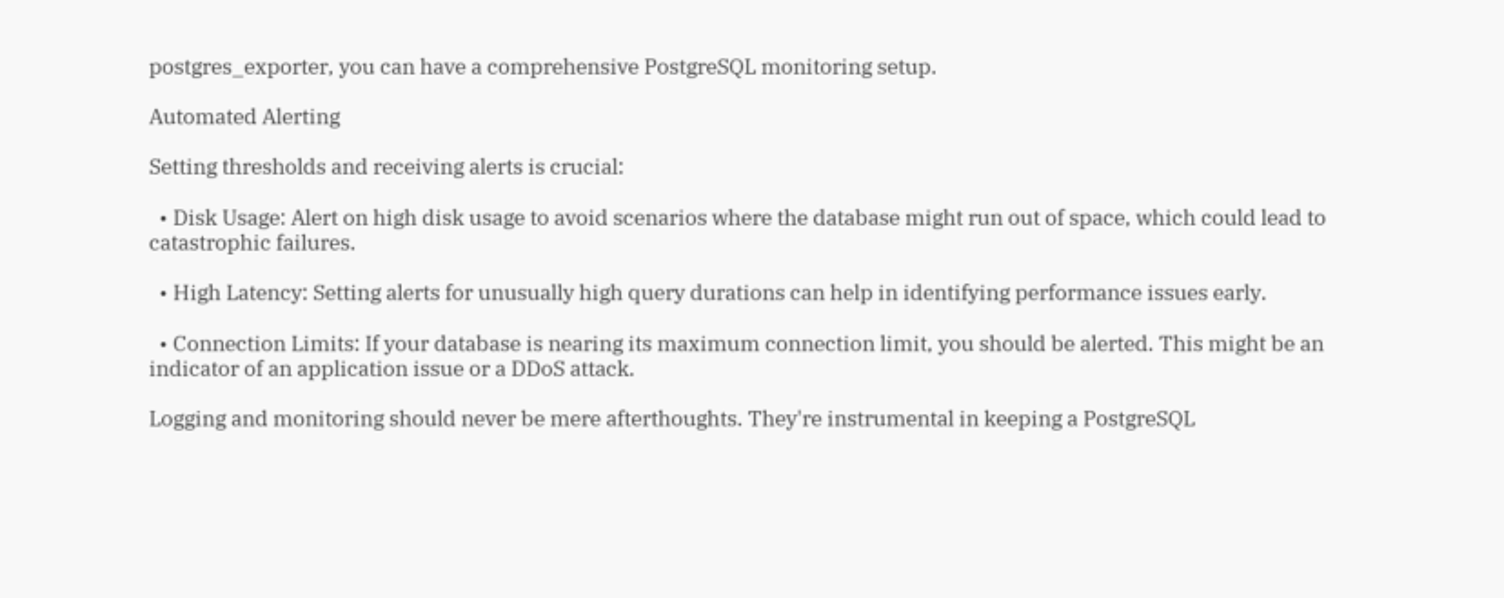postgres_exporter, you can have a comprehensive PostgreSQL monitoring setup.

Automated Alerting

Setting thresholds and receiving alerts is crucial:

  • Disk Usage: Alert on high disk usage to avoid scenarios where the database might run out of space, which could lead to catastrophic failures.

  • High Latency: Setting alerts for unusually high query durations can help in identifying performance issues early.

  • Connection Limits: If your database is nearing its maximum connection limit, you should be alerted. This might be an indicator of an application issue or a DDoS attack.

Logging and monitoring should never be mere afterthoughts. They're instrumental in keeping a PostgreSQL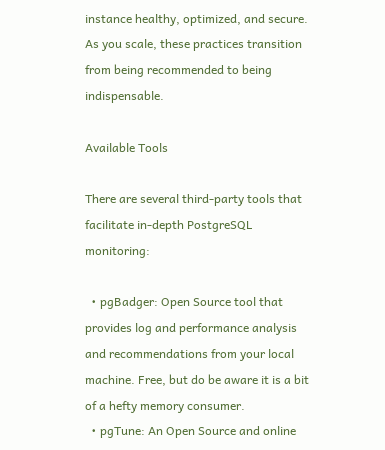instance healthy, optimized, and secure. As you scale, these practices transition from being recommended to being indispensable.

Available Tools

There are several third-party tools that facilitate in-depth PostgreSQL monitoring:

  • pgBadger: Open Source tool that provides log and performance analysis and recommendations from your local machine. Free, but do be aware it is a bit of a hefty memory consumer.
  • pgTune: An Open Source and online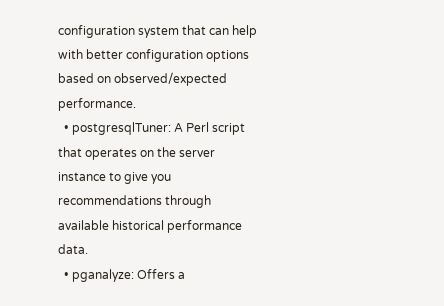configuration system that can help with better configuration options based on observed/expected performance.
  • postgresqlTuner: A Perl script that operates on the server instance to give you recommendations through available historical performance data.
  • pganalyze: Offers a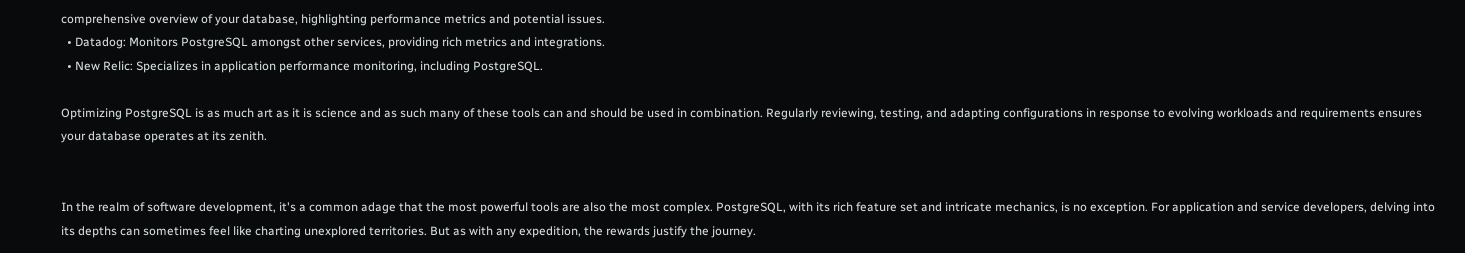comprehensive overview of your database, highlighting performance metrics and potential issues.
  • Datadog: Monitors PostgreSQL amongst other services, providing rich metrics and integrations.
  • New Relic: Specializes in application performance monitoring, including PostgreSQL.

Optimizing PostgreSQL is as much art as it is science and as such many of these tools can and should be used in combination. Regularly reviewing, testing, and adapting configurations in response to evolving workloads and requirements ensures your database operates at its zenith.


In the realm of software development, it's a common adage that the most powerful tools are also the most complex. PostgreSQL, with its rich feature set and intricate mechanics, is no exception. For application and service developers, delving into its depths can sometimes feel like charting unexplored territories. But as with any expedition, the rewards justify the journey.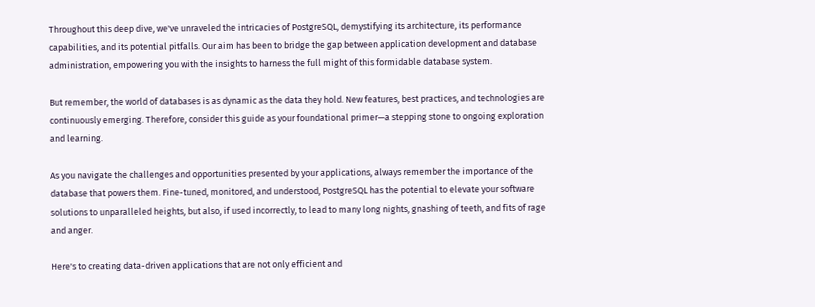Throughout this deep dive, we've unraveled the intricacies of PostgreSQL, demystifying its architecture, its performance capabilities, and its potential pitfalls. Our aim has been to bridge the gap between application development and database administration, empowering you with the insights to harness the full might of this formidable database system.

But remember, the world of databases is as dynamic as the data they hold. New features, best practices, and technologies are continuously emerging. Therefore, consider this guide as your foundational primer—a stepping stone to ongoing exploration and learning.

As you navigate the challenges and opportunities presented by your applications, always remember the importance of the database that powers them. Fine-tuned, monitored, and understood, PostgreSQL has the potential to elevate your software solutions to unparalleled heights, but also, if used incorrectly, to lead to many long nights, gnashing of teeth, and fits of rage and anger.

Here's to creating data-driven applications that are not only efficient and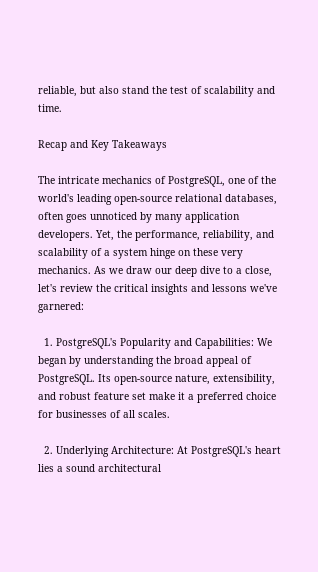reliable, but also stand the test of scalability and time.

Recap and Key Takeaways

The intricate mechanics of PostgreSQL, one of the world's leading open-source relational databases, often goes unnoticed by many application developers. Yet, the performance, reliability, and scalability of a system hinge on these very mechanics. As we draw our deep dive to a close, let's review the critical insights and lessons we've garnered:

  1. PostgreSQL's Popularity and Capabilities: We began by understanding the broad appeal of PostgreSQL. Its open-source nature, extensibility, and robust feature set make it a preferred choice for businesses of all scales.

  2. Underlying Architecture: At PostgreSQL's heart lies a sound architectural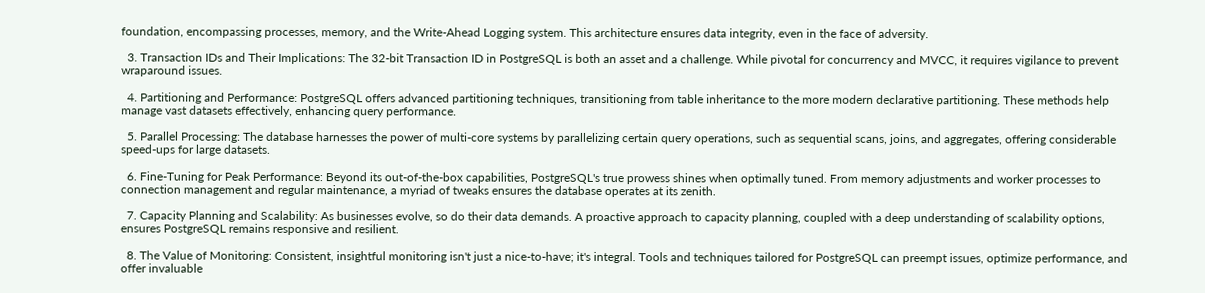foundation, encompassing processes, memory, and the Write-Ahead Logging system. This architecture ensures data integrity, even in the face of adversity.

  3. Transaction IDs and Their Implications: The 32-bit Transaction ID in PostgreSQL is both an asset and a challenge. While pivotal for concurrency and MVCC, it requires vigilance to prevent wraparound issues.

  4. Partitioning and Performance: PostgreSQL offers advanced partitioning techniques, transitioning from table inheritance to the more modern declarative partitioning. These methods help manage vast datasets effectively, enhancing query performance.

  5. Parallel Processing: The database harnesses the power of multi-core systems by parallelizing certain query operations, such as sequential scans, joins, and aggregates, offering considerable speed-ups for large datasets.

  6. Fine-Tuning for Peak Performance: Beyond its out-of-the-box capabilities, PostgreSQL's true prowess shines when optimally tuned. From memory adjustments and worker processes to connection management and regular maintenance, a myriad of tweaks ensures the database operates at its zenith.

  7. Capacity Planning and Scalability: As businesses evolve, so do their data demands. A proactive approach to capacity planning, coupled with a deep understanding of scalability options, ensures PostgreSQL remains responsive and resilient.

  8. The Value of Monitoring: Consistent, insightful monitoring isn't just a nice-to-have; it's integral. Tools and techniques tailored for PostgreSQL can preempt issues, optimize performance, and offer invaluable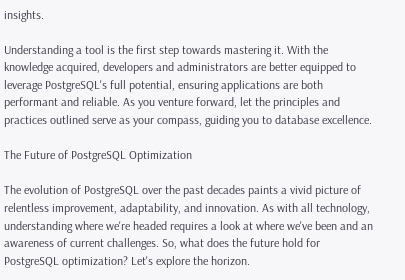insights.

Understanding a tool is the first step towards mastering it. With the knowledge acquired, developers and administrators are better equipped to leverage PostgreSQL's full potential, ensuring applications are both performant and reliable. As you venture forward, let the principles and practices outlined serve as your compass, guiding you to database excellence.

The Future of PostgreSQL Optimization

The evolution of PostgreSQL over the past decades paints a vivid picture of relentless improvement, adaptability, and innovation. As with all technology, understanding where we're headed requires a look at where we've been and an awareness of current challenges. So, what does the future hold for PostgreSQL optimization? Let's explore the horizon.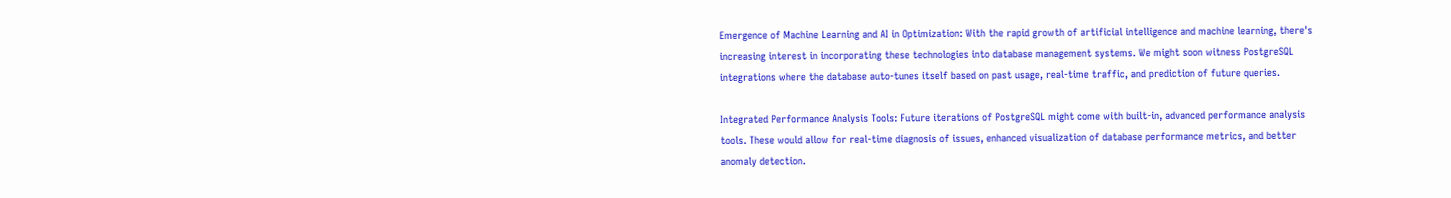Emergence of Machine Learning and AI in Optimization: With the rapid growth of artificial intelligence and machine learning, there's increasing interest in incorporating these technologies into database management systems. We might soon witness PostgreSQL integrations where the database auto-tunes itself based on past usage, real-time traffic, and prediction of future queries.

Integrated Performance Analysis Tools: Future iterations of PostgreSQL might come with built-in, advanced performance analysis tools. These would allow for real-time diagnosis of issues, enhanced visualization of database performance metrics, and better anomaly detection.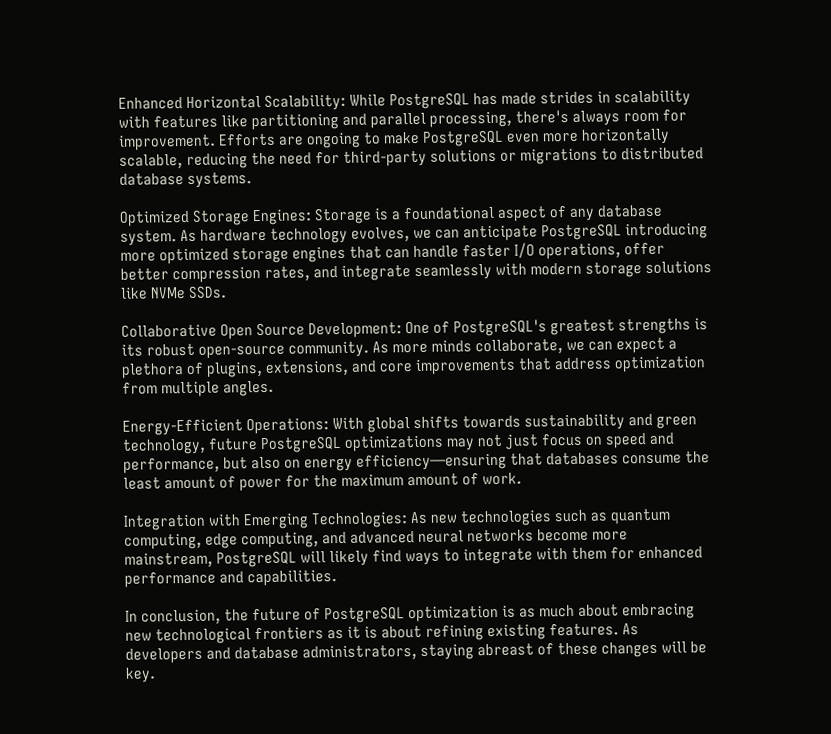Enhanced Horizontal Scalability: While PostgreSQL has made strides in scalability with features like partitioning and parallel processing, there's always room for improvement. Efforts are ongoing to make PostgreSQL even more horizontally scalable, reducing the need for third-party solutions or migrations to distributed database systems.

Optimized Storage Engines: Storage is a foundational aspect of any database system. As hardware technology evolves, we can anticipate PostgreSQL introducing more optimized storage engines that can handle faster I/O operations, offer better compression rates, and integrate seamlessly with modern storage solutions like NVMe SSDs.

Collaborative Open Source Development: One of PostgreSQL's greatest strengths is its robust open-source community. As more minds collaborate, we can expect a plethora of plugins, extensions, and core improvements that address optimization from multiple angles.

Energy-Efficient Operations: With global shifts towards sustainability and green technology, future PostgreSQL optimizations may not just focus on speed and performance, but also on energy efficiency—ensuring that databases consume the least amount of power for the maximum amount of work.

Integration with Emerging Technologies: As new technologies such as quantum computing, edge computing, and advanced neural networks become more mainstream, PostgreSQL will likely find ways to integrate with them for enhanced performance and capabilities.

In conclusion, the future of PostgreSQL optimization is as much about embracing new technological frontiers as it is about refining existing features. As developers and database administrators, staying abreast of these changes will be key.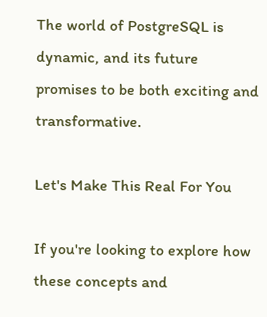The world of PostgreSQL is dynamic, and its future promises to be both exciting and transformative.

Let's Make This Real For You

If you're looking to explore how these concepts and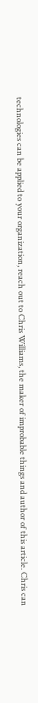technologies can be applied to your organization, reach out to Chris Williams, the maker of improbable things and author of this article. Chris can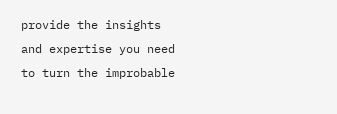provide the insights and expertise you need to turn the improbable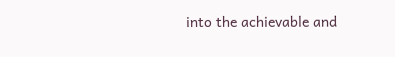into the achievable and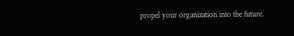propel your organization into the future.